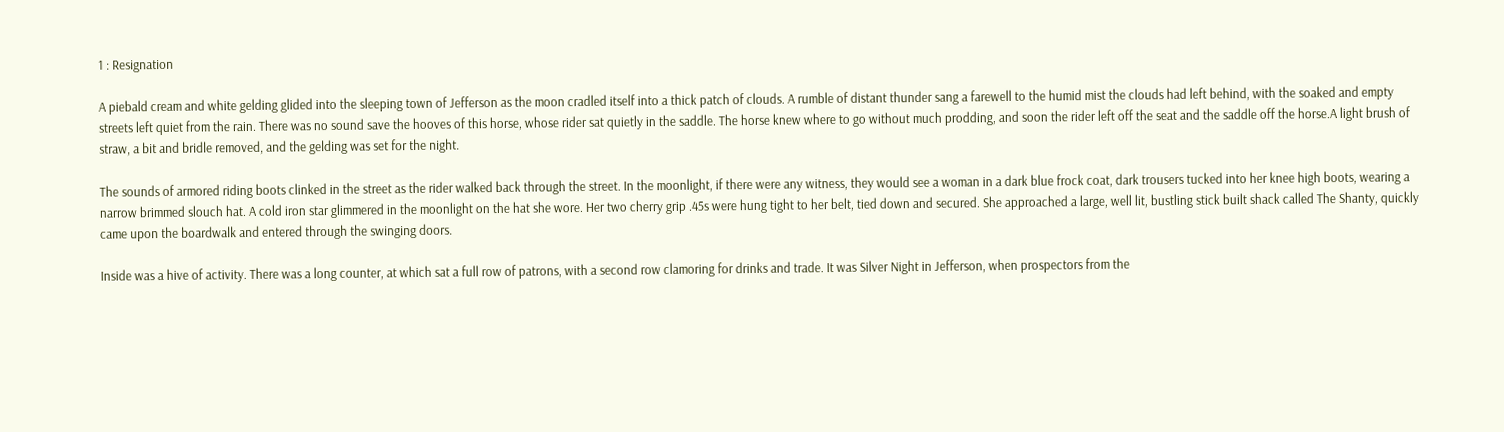1 : Resignation

A piebald cream and white gelding glided into the sleeping town of Jefferson as the moon cradled itself into a thick patch of clouds. A rumble of distant thunder sang a farewell to the humid mist the clouds had left behind, with the soaked and empty streets left quiet from the rain. There was no sound save the hooves of this horse, whose rider sat quietly in the saddle. The horse knew where to go without much prodding, and soon the rider left off the seat and the saddle off the horse.A light brush of straw, a bit and bridle removed, and the gelding was set for the night.

The sounds of armored riding boots clinked in the street as the rider walked back through the street. In the moonlight, if there were any witness, they would see a woman in a dark blue frock coat, dark trousers tucked into her knee high boots, wearing a narrow brimmed slouch hat. A cold iron star glimmered in the moonlight on the hat she wore. Her two cherry grip .45s were hung tight to her belt, tied down and secured. She approached a large, well lit, bustling stick built shack called The Shanty, quickly came upon the boardwalk and entered through the swinging doors.

Inside was a hive of activity. There was a long counter, at which sat a full row of patrons, with a second row clamoring for drinks and trade. It was Silver Night in Jefferson, when prospectors from the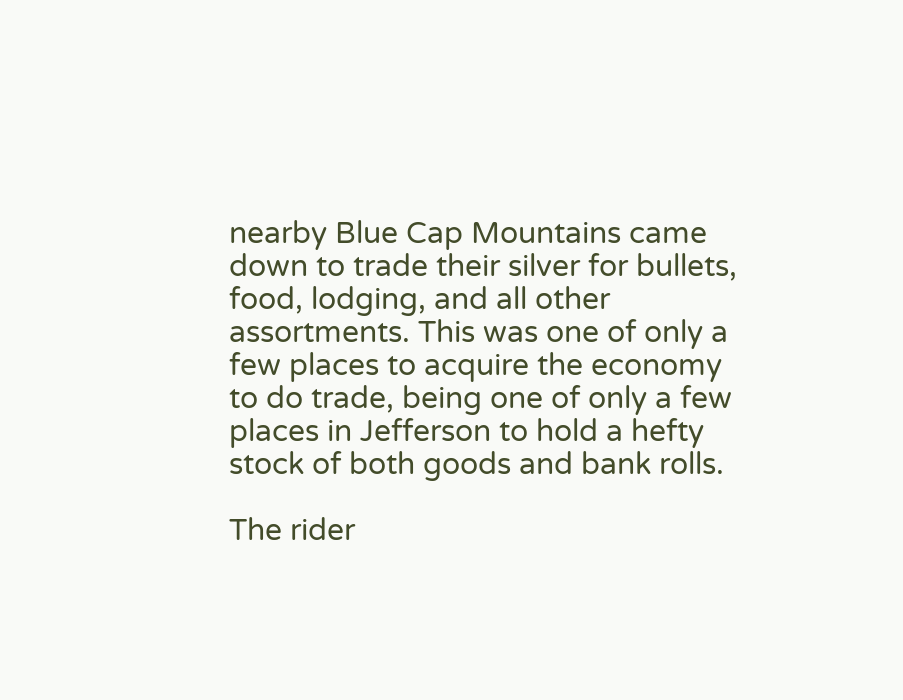nearby Blue Cap Mountains came down to trade their silver for bullets, food, lodging, and all other assortments. This was one of only a few places to acquire the economy to do trade, being one of only a few places in Jefferson to hold a hefty stock of both goods and bank rolls.

The rider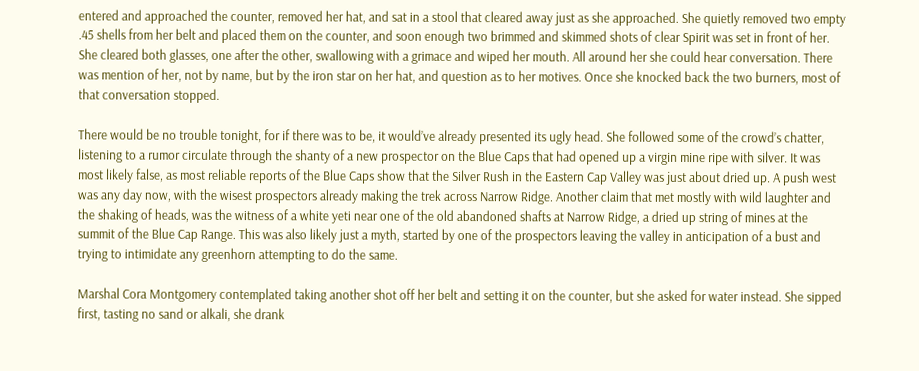entered and approached the counter, removed her hat, and sat in a stool that cleared away just as she approached. She quietly removed two empty .45 shells from her belt and placed them on the counter, and soon enough two brimmed and skimmed shots of clear Spirit was set in front of her. She cleared both glasses, one after the other, swallowing with a grimace and wiped her mouth. All around her she could hear conversation. There was mention of her, not by name, but by the iron star on her hat, and question as to her motives. Once she knocked back the two burners, most of that conversation stopped.

There would be no trouble tonight, for if there was to be, it would’ve already presented its ugly head. She followed some of the crowd’s chatter, listening to a rumor circulate through the shanty of a new prospector on the Blue Caps that had opened up a virgin mine ripe with silver. It was most likely false, as most reliable reports of the Blue Caps show that the Silver Rush in the Eastern Cap Valley was just about dried up. A push west was any day now, with the wisest prospectors already making the trek across Narrow Ridge. Another claim that met mostly with wild laughter and the shaking of heads, was the witness of a white yeti near one of the old abandoned shafts at Narrow Ridge, a dried up string of mines at the summit of the Blue Cap Range. This was also likely just a myth, started by one of the prospectors leaving the valley in anticipation of a bust and trying to intimidate any greenhorn attempting to do the same.

Marshal Cora Montgomery contemplated taking another shot off her belt and setting it on the counter, but she asked for water instead. She sipped first, tasting no sand or alkali, she drank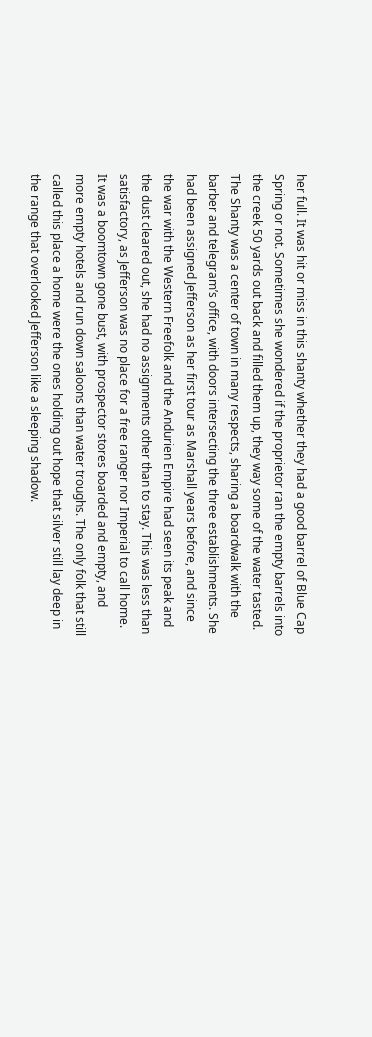her full. It was hit or miss in this shanty whether they had a good barrel of Blue Cap Spring or not. Sometimes she wondered if the proprietor ran the empty barrels into the creek 50 yards out back and filled them up, they way some of the water tasted. The Shanty was a center of town in many respects, sharing a boardwalk with the barber and telegram’s office, with doors intersecting the three establishments. She had been assigned Jefferson as her first tour as Marshall years before, and since the war with the Western Freefolk and the Andurien Empire had seen its peak and the dust cleared out, she had no assignments other than to stay. This was less than satisfactory, as Jefferson was no place for a free ranger nor Imperial to call home. It was a boomtown gone bust, with prospector stores boarded and empty, and more empty hotels and run down saloons than water troughs. The only folk that still called this place a home were the ones holding out hope that silver still lay deep in the range that overlooked Jefferson like a sleeping shadow.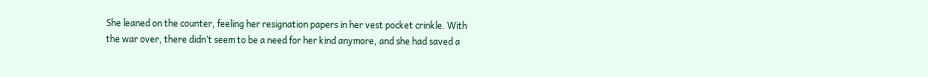She leaned on the counter, feeling her resignation papers in her vest pocket crinkle. With the war over, there didn’t seem to be a need for her kind anymore, and she had saved a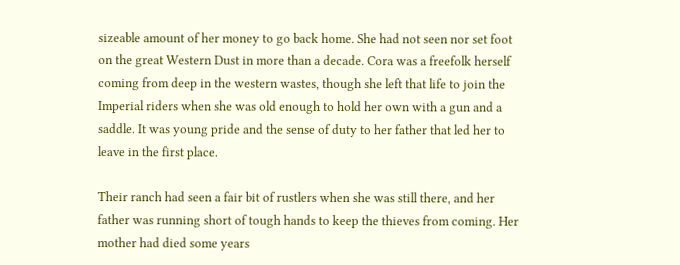sizeable amount of her money to go back home. She had not seen nor set foot on the great Western Dust in more than a decade. Cora was a freefolk herself coming from deep in the western wastes, though she left that life to join the Imperial riders when she was old enough to hold her own with a gun and a saddle. It was young pride and the sense of duty to her father that led her to leave in the first place.

Their ranch had seen a fair bit of rustlers when she was still there, and her father was running short of tough hands to keep the thieves from coming. Her mother had died some years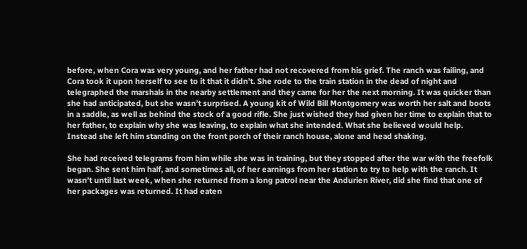before, when Cora was very young, and her father had not recovered from his grief. The ranch was failing, and Cora took it upon herself to see to it that it didn’t. She rode to the train station in the dead of night and telegraphed the marshals in the nearby settlement and they came for her the next morning. It was quicker than she had anticipated, but she wasn’t surprised. A young kit of Wild Bill Montgomery was worth her salt and boots in a saddle, as well as behind the stock of a good rifle. She just wished they had given her time to explain that to her father, to explain why she was leaving, to explain what she intended. What she believed would help. Instead she left him standing on the front porch of their ranch house, alone and head shaking.

She had received telegrams from him while she was in training, but they stopped after the war with the freefolk began. She sent him half, and sometimes all, of her earnings from her station to try to help with the ranch. It wasn’t until last week, when she returned from a long patrol near the Andurien River, did she find that one of her packages was returned. It had eaten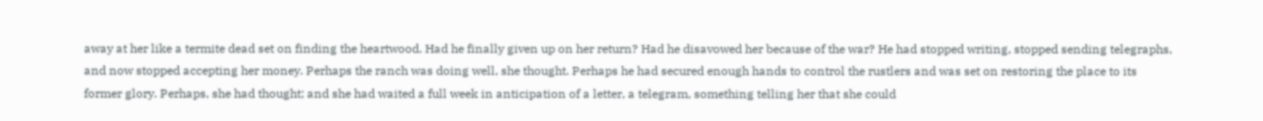away at her like a termite dead set on finding the heartwood. Had he finally given up on her return? Had he disavowed her because of the war? He had stopped writing, stopped sending telegraphs, and now stopped accepting her money. Perhaps the ranch was doing well, she thought. Perhaps he had secured enough hands to control the rustlers and was set on restoring the place to its former glory. Perhaps, she had thought; and she had waited a full week in anticipation of a letter, a telegram, something telling her that she could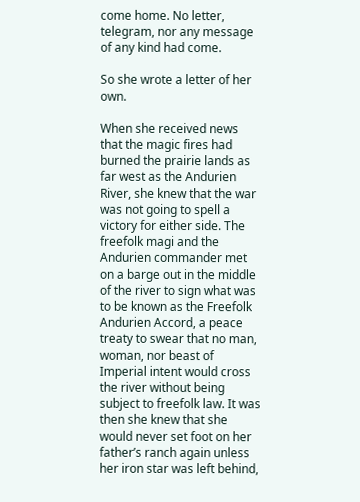come home. No letter, telegram, nor any message of any kind had come.

So she wrote a letter of her own.

When she received news that the magic fires had burned the prairie lands as far west as the Andurien River, she knew that the war was not going to spell a victory for either side. The freefolk magi and the Andurien commander met on a barge out in the middle of the river to sign what was to be known as the Freefolk Andurien Accord, a peace treaty to swear that no man, woman, nor beast of Imperial intent would cross the river without being subject to freefolk law. It was then she knew that she would never set foot on her father’s ranch again unless her iron star was left behind,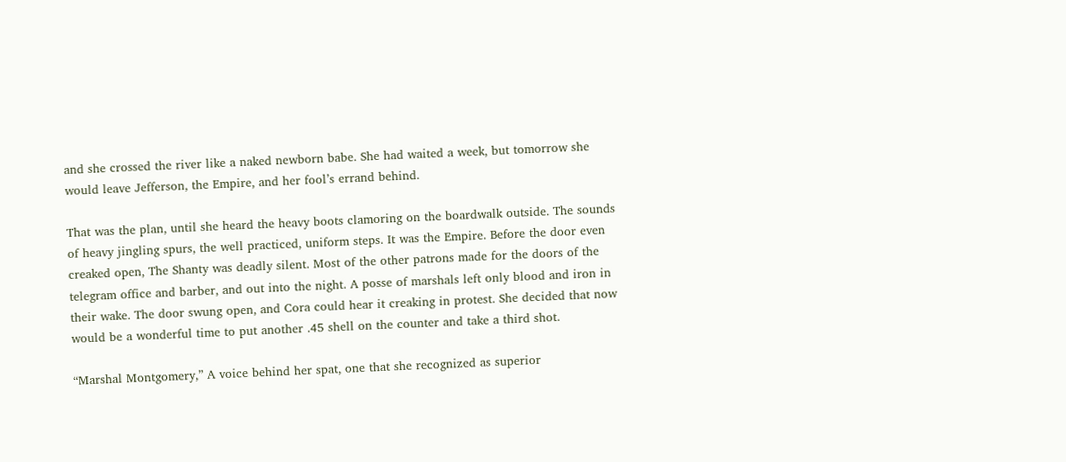and she crossed the river like a naked newborn babe. She had waited a week, but tomorrow she would leave Jefferson, the Empire, and her fool’s errand behind.

That was the plan, until she heard the heavy boots clamoring on the boardwalk outside. The sounds of heavy jingling spurs, the well practiced, uniform steps. It was the Empire. Before the door even creaked open, The Shanty was deadly silent. Most of the other patrons made for the doors of the telegram office and barber, and out into the night. A posse of marshals left only blood and iron in their wake. The door swung open, and Cora could hear it creaking in protest. She decided that now would be a wonderful time to put another .45 shell on the counter and take a third shot.

“Marshal Montgomery,” A voice behind her spat, one that she recognized as superior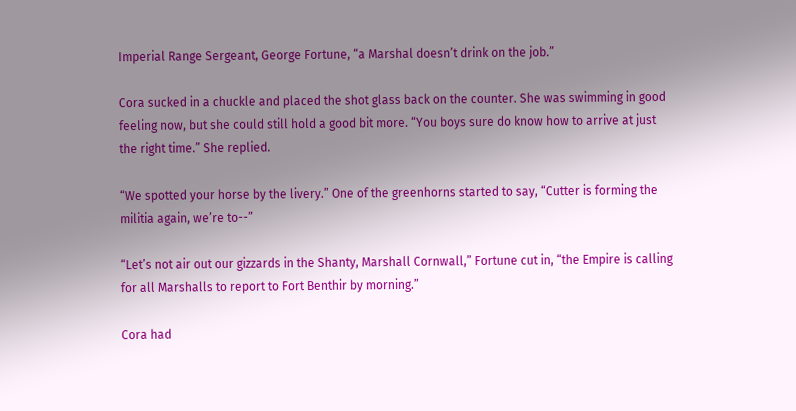Imperial Range Sergeant, George Fortune, “a Marshal doesn’t drink on the job.”

Cora sucked in a chuckle and placed the shot glass back on the counter. She was swimming in good feeling now, but she could still hold a good bit more. “You boys sure do know how to arrive at just the right time.” She replied.

“We spotted your horse by the livery.” One of the greenhorns started to say, “Cutter is forming the militia again, we’re to--”

“Let’s not air out our gizzards in the Shanty, Marshall Cornwall,” Fortune cut in, “the Empire is calling for all Marshalls to report to Fort Benthir by morning.”

Cora had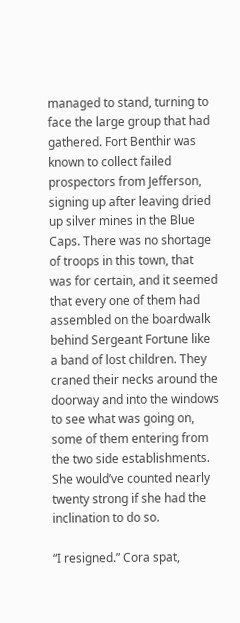managed to stand, turning to face the large group that had gathered. Fort Benthir was known to collect failed prospectors from Jefferson, signing up after leaving dried up silver mines in the Blue Caps. There was no shortage of troops in this town, that was for certain, and it seemed that every one of them had assembled on the boardwalk behind Sergeant Fortune like a band of lost children. They craned their necks around the doorway and into the windows to see what was going on, some of them entering from the two side establishments. She would’ve counted nearly twenty strong if she had the inclination to do so.

“I resigned.” Cora spat,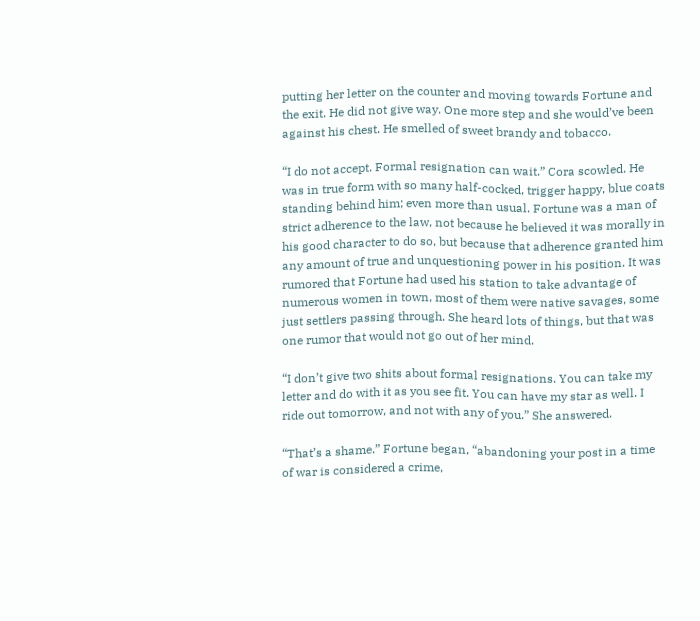putting her letter on the counter and moving towards Fortune and the exit. He did not give way. One more step and she would’ve been against his chest. He smelled of sweet brandy and tobacco.

“I do not accept. Formal resignation can wait.” Cora scowled. He was in true form with so many half-cocked, trigger happy, blue coats standing behind him; even more than usual. Fortune was a man of strict adherence to the law, not because he believed it was morally in his good character to do so, but because that adherence granted him any amount of true and unquestioning power in his position. It was rumored that Fortune had used his station to take advantage of numerous women in town, most of them were native savages, some just settlers passing through. She heard lots of things, but that was one rumor that would not go out of her mind.

“I don’t give two shits about formal resignations. You can take my letter and do with it as you see fit. You can have my star as well. I ride out tomorrow, and not with any of you.” She answered.

“That’s a shame.” Fortune began, “abandoning your post in a time of war is considered a crime,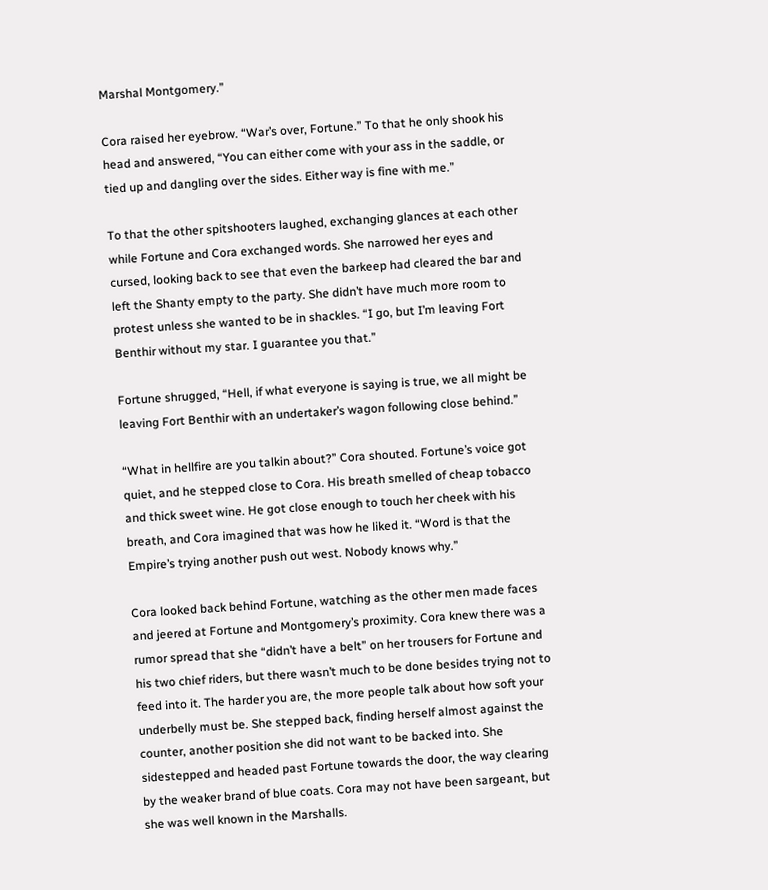Marshal Montgomery.”

Cora raised her eyebrow. “War’s over, Fortune.” To that he only shook his head and answered, “You can either come with your ass in the saddle, or tied up and dangling over the sides. Either way is fine with me.”

To that the other spitshooters laughed, exchanging glances at each other while Fortune and Cora exchanged words. She narrowed her eyes and cursed, looking back to see that even the barkeep had cleared the bar and left the Shanty empty to the party. She didn’t have much more room to protest unless she wanted to be in shackles. “I go, but I’m leaving Fort Benthir without my star. I guarantee you that.”

Fortune shrugged, “Hell, if what everyone is saying is true, we all might be leaving Fort Benthir with an undertaker’s wagon following close behind.”

“What in hellfire are you talkin about?” Cora shouted. Fortune’s voice got quiet, and he stepped close to Cora. His breath smelled of cheap tobacco and thick sweet wine. He got close enough to touch her cheek with his breath, and Cora imagined that was how he liked it. “Word is that the Empire’s trying another push out west. Nobody knows why.”

Cora looked back behind Fortune, watching as the other men made faces and jeered at Fortune and Montgomery’s proximity. Cora knew there was a rumor spread that she “didn’t have a belt” on her trousers for Fortune and his two chief riders, but there wasn’t much to be done besides trying not to feed into it. The harder you are, the more people talk about how soft your underbelly must be. She stepped back, finding herself almost against the counter, another position she did not want to be backed into. She sidestepped and headed past Fortune towards the door, the way clearing by the weaker brand of blue coats. Cora may not have been sargeant, but she was well known in the Marshalls.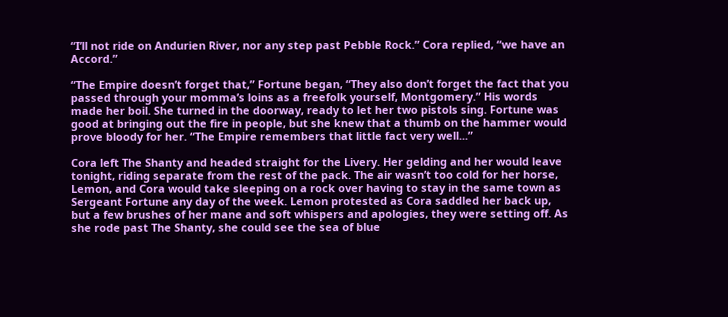“I’ll not ride on Andurien River, nor any step past Pebble Rock.” Cora replied, “we have an Accord.”

“The Empire doesn’t forget that,” Fortune began, “They also don’t forget the fact that you passed through your momma’s loins as a freefolk yourself, Montgomery.” His words made her boil. She turned in the doorway, ready to let her two pistols sing. Fortune was good at bringing out the fire in people, but she knew that a thumb on the hammer would prove bloody for her. “The Empire remembers that little fact very well...”

Cora left The Shanty and headed straight for the Livery. Her gelding and her would leave tonight, riding separate from the rest of the pack. The air wasn’t too cold for her horse, Lemon, and Cora would take sleeping on a rock over having to stay in the same town as Sergeant Fortune any day of the week. Lemon protested as Cora saddled her back up, but a few brushes of her mane and soft whispers and apologies, they were setting off. As she rode past The Shanty, she could see the sea of blue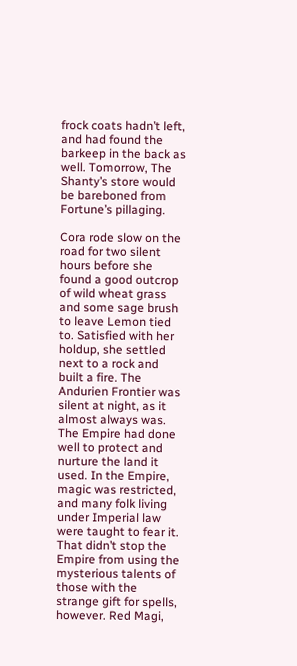frock coats hadn’t left, and had found the barkeep in the back as well. Tomorrow, The Shanty’s store would be bareboned from Fortune’s pillaging.

Cora rode slow on the road for two silent hours before she found a good outcrop of wild wheat grass and some sage brush to leave Lemon tied to. Satisfied with her holdup, she settled next to a rock and built a fire. The Andurien Frontier was silent at night, as it almost always was. The Empire had done well to protect and nurture the land it used. In the Empire, magic was restricted, and many folk living under Imperial law were taught to fear it. That didn’t stop the Empire from using the mysterious talents of those with the strange gift for spells, however. Red Magi,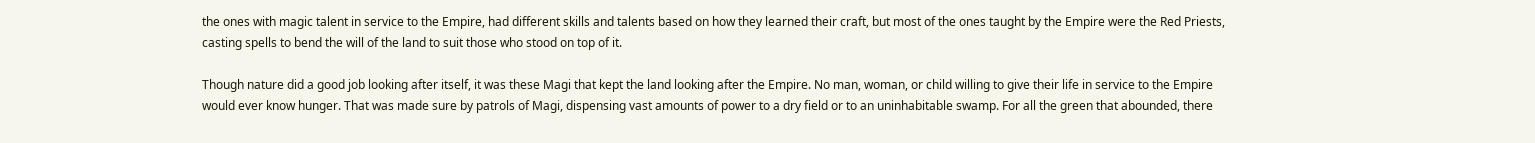the ones with magic talent in service to the Empire, had different skills and talents based on how they learned their craft, but most of the ones taught by the Empire were the Red Priests, casting spells to bend the will of the land to suit those who stood on top of it.

Though nature did a good job looking after itself, it was these Magi that kept the land looking after the Empire. No man, woman, or child willing to give their life in service to the Empire would ever know hunger. That was made sure by patrols of Magi, dispensing vast amounts of power to a dry field or to an uninhabitable swamp. For all the green that abounded, there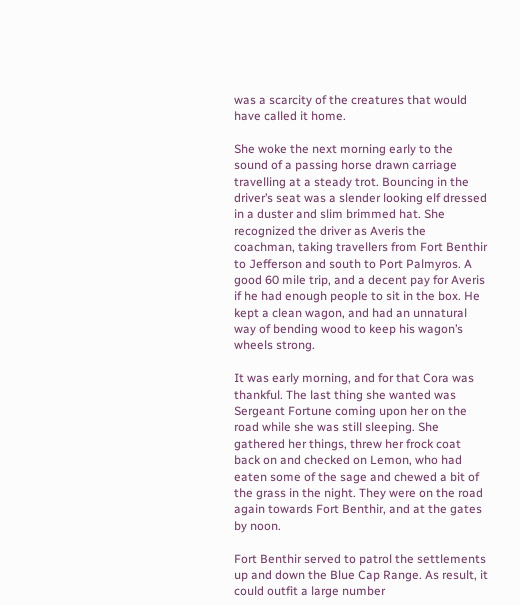was a scarcity of the creatures that would have called it home.

She woke the next morning early to the sound of a passing horse drawn carriage travelling at a steady trot. Bouncing in the driver’s seat was a slender looking elf dressed in a duster and slim brimmed hat. She recognized the driver as Averis the coachman, taking travellers from Fort Benthir to Jefferson and south to Port Palmyros. A good 60 mile trip, and a decent pay for Averis if he had enough people to sit in the box. He kept a clean wagon, and had an unnatural way of bending wood to keep his wagon’s wheels strong.

It was early morning, and for that Cora was thankful. The last thing she wanted was Sergeant Fortune coming upon her on the road while she was still sleeping. She gathered her things, threw her frock coat back on and checked on Lemon, who had eaten some of the sage and chewed a bit of the grass in the night. They were on the road again towards Fort Benthir, and at the gates by noon.

Fort Benthir served to patrol the settlements up and down the Blue Cap Range. As result, it could outfit a large number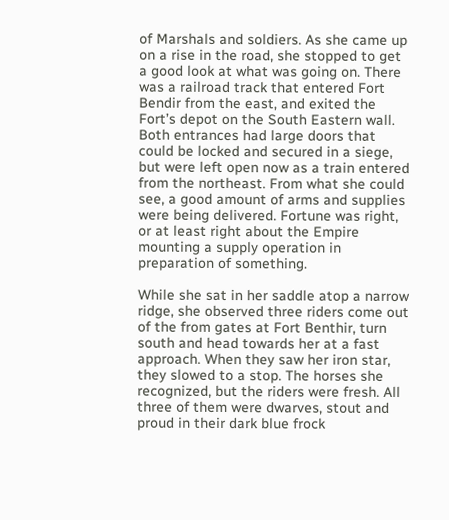of Marshals and soldiers. As she came up on a rise in the road, she stopped to get a good look at what was going on. There was a railroad track that entered Fort Bendir from the east, and exited the Fort’s depot on the South Eastern wall. Both entrances had large doors that could be locked and secured in a siege, but were left open now as a train entered from the northeast. From what she could see, a good amount of arms and supplies were being delivered. Fortune was right, or at least right about the Empire mounting a supply operation in preparation of something.

While she sat in her saddle atop a narrow ridge, she observed three riders come out of the from gates at Fort Benthir, turn south and head towards her at a fast approach. When they saw her iron star, they slowed to a stop. The horses she recognized, but the riders were fresh. All three of them were dwarves, stout and proud in their dark blue frock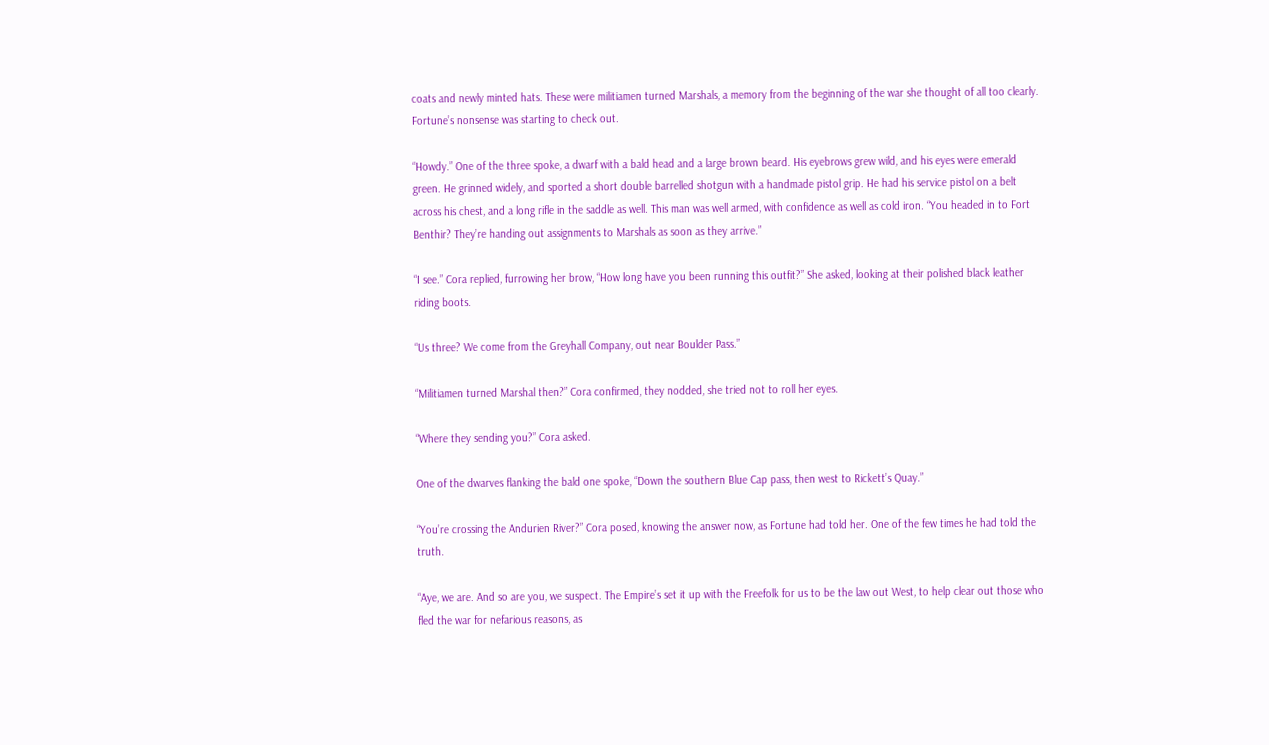coats and newly minted hats. These were militiamen turned Marshals, a memory from the beginning of the war she thought of all too clearly. Fortune’s nonsense was starting to check out.

“Howdy.” One of the three spoke, a dwarf with a bald head and a large brown beard. His eyebrows grew wild, and his eyes were emerald green. He grinned widely, and sported a short double barrelled shotgun with a handmade pistol grip. He had his service pistol on a belt across his chest, and a long rifle in the saddle as well. This man was well armed, with confidence as well as cold iron. “You headed in to Fort Benthir? They’re handing out assignments to Marshals as soon as they arrive.”

“I see.” Cora replied, furrowing her brow, “How long have you been running this outfit?” She asked, looking at their polished black leather riding boots.

“Us three? We come from the Greyhall Company, out near Boulder Pass.”

“Militiamen turned Marshal then?” Cora confirmed, they nodded, she tried not to roll her eyes.

“Where they sending you?” Cora asked.

One of the dwarves flanking the bald one spoke, “Down the southern Blue Cap pass, then west to Rickett’s Quay.”

“You’re crossing the Andurien River?” Cora posed, knowing the answer now, as Fortune had told her. One of the few times he had told the truth.

“Aye, we are. And so are you, we suspect. The Empire’s set it up with the Freefolk for us to be the law out West, to help clear out those who fled the war for nefarious reasons, as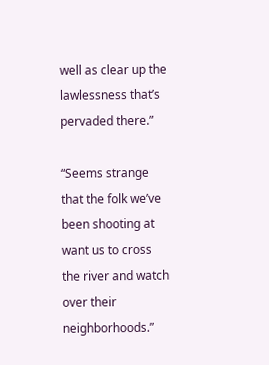well as clear up the lawlessness that’s pervaded there.”

“Seems strange that the folk we’ve been shooting at want us to cross the river and watch over their neighborhoods.”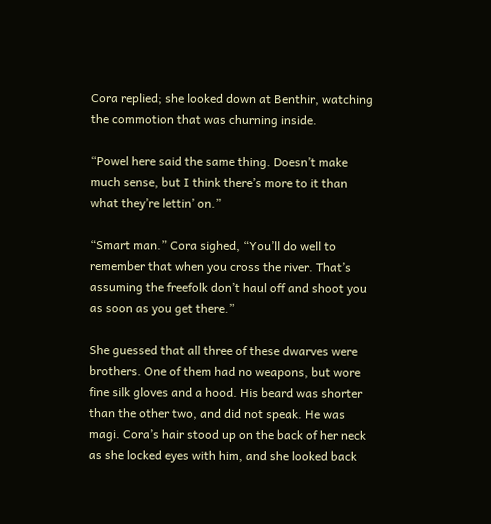Cora replied; she looked down at Benthir, watching the commotion that was churning inside.

“Powel here said the same thing. Doesn’t make much sense, but I think there’s more to it than what they’re lettin’ on.”

“Smart man.” Cora sighed, “You’ll do well to remember that when you cross the river. That’s assuming the freefolk don’t haul off and shoot you as soon as you get there.”

She guessed that all three of these dwarves were brothers. One of them had no weapons, but wore fine silk gloves and a hood. His beard was shorter than the other two, and did not speak. He was magi. Cora’s hair stood up on the back of her neck as she locked eyes with him, and she looked back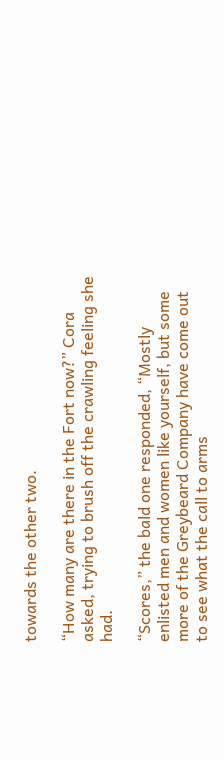towards the other two.

“How many are there in the Fort now?” Cora asked, trying to brush off the crawling feeling she had.

“Scores,” the bald one responded, “Mostly enlisted men and women like yourself, but some more of the Greybeard Company have come out to see what the call to arms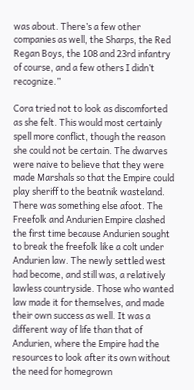was about. There’s a few other companies as well, the Sharps, the Red Regan Boys, the 108 and 23rd infantry of course, and a few others I didn’t recognize.”

Cora tried not to look as discomforted as she felt. This would most certainly spell more conflict, though the reason she could not be certain. The dwarves were naive to believe that they were made Marshals so that the Empire could play sheriff to the beatnik wasteland. There was something else afoot. The Freefolk and Andurien Empire clashed the first time because Andurien sought to break the freefolk like a colt under Andurien law. The newly settled west had become, and still was, a relatively lawless countryside. Those who wanted law made it for themselves, and made their own success as well. It was a different way of life than that of Andurien, where the Empire had the resources to look after its own without the need for homegrown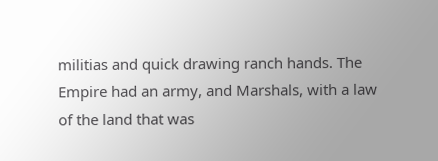militias and quick drawing ranch hands. The Empire had an army, and Marshals, with a law of the land that was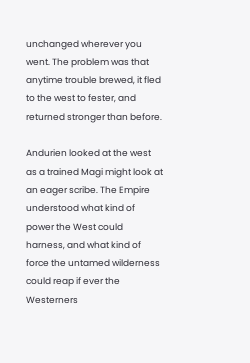unchanged wherever you went. The problem was that anytime trouble brewed, it fled to the west to fester, and returned stronger than before.

Andurien looked at the west as a trained Magi might look at an eager scribe. The Empire understood what kind of power the West could harness, and what kind of force the untamed wilderness could reap if ever the Westerners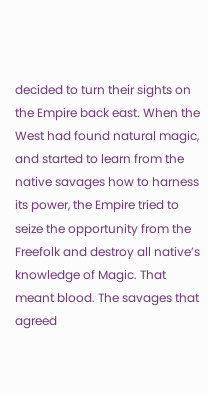decided to turn their sights on the Empire back east. When the West had found natural magic, and started to learn from the native savages how to harness its power, the Empire tried to seize the opportunity from the Freefolk and destroy all native’s knowledge of Magic. That meant blood. The savages that agreed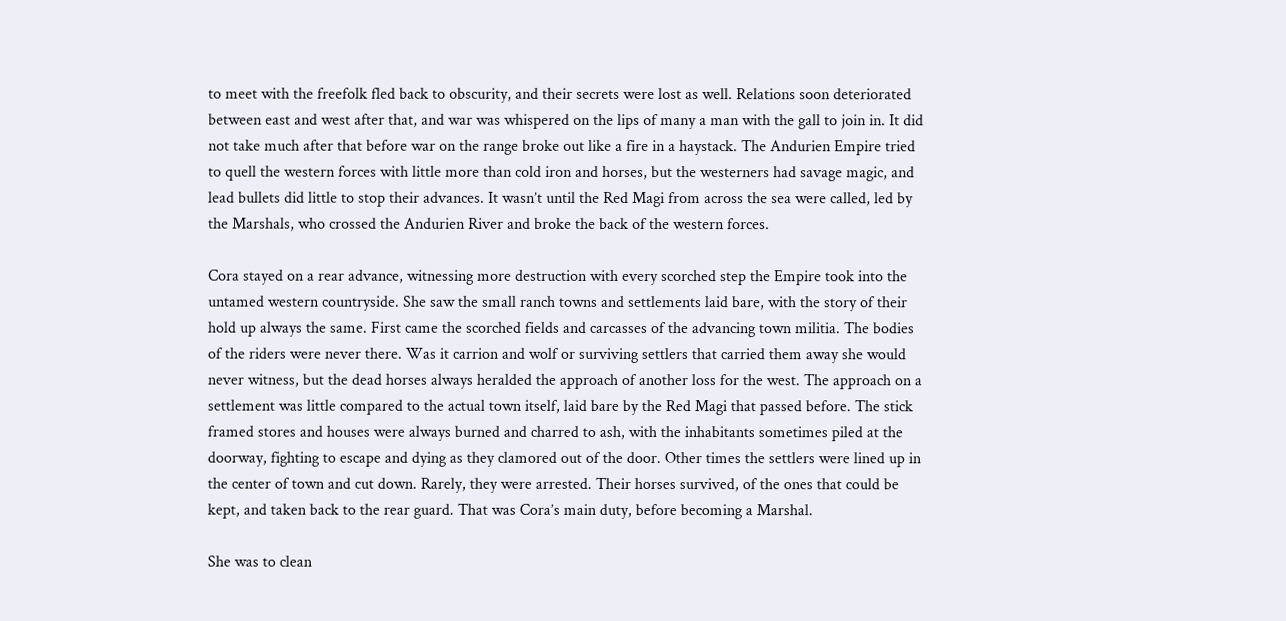to meet with the freefolk fled back to obscurity, and their secrets were lost as well. Relations soon deteriorated between east and west after that, and war was whispered on the lips of many a man with the gall to join in. It did not take much after that before war on the range broke out like a fire in a haystack. The Andurien Empire tried to quell the western forces with little more than cold iron and horses, but the westerners had savage magic, and lead bullets did little to stop their advances. It wasn’t until the Red Magi from across the sea were called, led by the Marshals, who crossed the Andurien River and broke the back of the western forces.

Cora stayed on a rear advance, witnessing more destruction with every scorched step the Empire took into the untamed western countryside. She saw the small ranch towns and settlements laid bare, with the story of their hold up always the same. First came the scorched fields and carcasses of the advancing town militia. The bodies of the riders were never there. Was it carrion and wolf or surviving settlers that carried them away she would never witness, but the dead horses always heralded the approach of another loss for the west. The approach on a settlement was little compared to the actual town itself, laid bare by the Red Magi that passed before. The stick framed stores and houses were always burned and charred to ash, with the inhabitants sometimes piled at the doorway, fighting to escape and dying as they clamored out of the door. Other times the settlers were lined up in the center of town and cut down. Rarely, they were arrested. Their horses survived, of the ones that could be kept, and taken back to the rear guard. That was Cora’s main duty, before becoming a Marshal.

She was to clean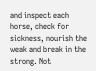and inspect each horse, check for sickness, nourish the weak and break in the strong. Not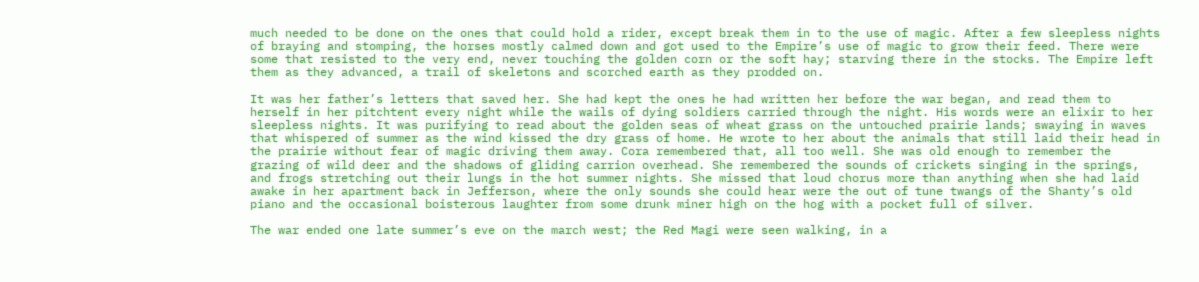much needed to be done on the ones that could hold a rider, except break them in to the use of magic. After a few sleepless nights of braying and stomping, the horses mostly calmed down and got used to the Empire’s use of magic to grow their feed. There were some that resisted to the very end, never touching the golden corn or the soft hay; starving there in the stocks. The Empire left them as they advanced, a trail of skeletons and scorched earth as they prodded on.

It was her father’s letters that saved her. She had kept the ones he had written her before the war began, and read them to herself in her pitchtent every night while the wails of dying soldiers carried through the night. His words were an elixir to her sleepless nights. It was purifying to read about the golden seas of wheat grass on the untouched prairie lands; swaying in waves that whispered of summer as the wind kissed the dry grass of home. He wrote to her about the animals that still laid their head in the prairie without fear of magic driving them away. Cora remembered that, all too well. She was old enough to remember the grazing of wild deer and the shadows of gliding carrion overhead. She remembered the sounds of crickets singing in the springs, and frogs stretching out their lungs in the hot summer nights. She missed that loud chorus more than anything when she had laid awake in her apartment back in Jefferson, where the only sounds she could hear were the out of tune twangs of the Shanty’s old piano and the occasional boisterous laughter from some drunk miner high on the hog with a pocket full of silver.

The war ended one late summer’s eve on the march west; the Red Magi were seen walking, in a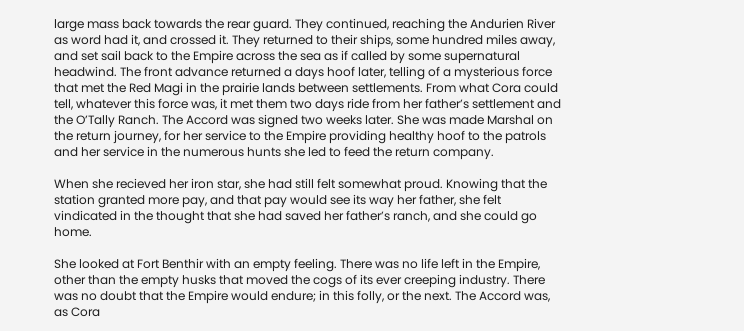large mass back towards the rear guard. They continued, reaching the Andurien River as word had it, and crossed it. They returned to their ships, some hundred miles away, and set sail back to the Empire across the sea as if called by some supernatural headwind. The front advance returned a days hoof later, telling of a mysterious force that met the Red Magi in the prairie lands between settlements. From what Cora could tell, whatever this force was, it met them two days ride from her father’s settlement and the O’Tally Ranch. The Accord was signed two weeks later. She was made Marshal on the return journey, for her service to the Empire providing healthy hoof to the patrols and her service in the numerous hunts she led to feed the return company.

When she recieved her iron star, she had still felt somewhat proud. Knowing that the station granted more pay, and that pay would see its way her father, she felt vindicated in the thought that she had saved her father’s ranch, and she could go home.

She looked at Fort Benthir with an empty feeling. There was no life left in the Empire, other than the empty husks that moved the cogs of its ever creeping industry. There was no doubt that the Empire would endure; in this folly, or the next. The Accord was, as Cora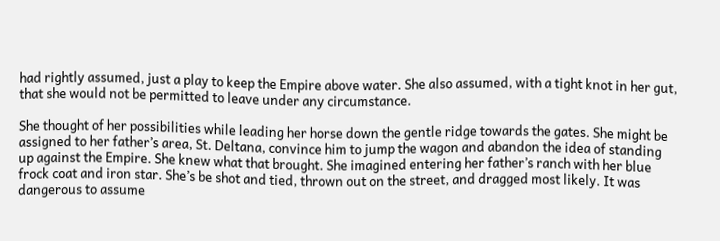had rightly assumed, just a play to keep the Empire above water. She also assumed, with a tight knot in her gut, that she would not be permitted to leave under any circumstance.

She thought of her possibilities while leading her horse down the gentle ridge towards the gates. She might be assigned to her father’s area, St. Deltana, convince him to jump the wagon and abandon the idea of standing up against the Empire. She knew what that brought. She imagined entering her father’s ranch with her blue frock coat and iron star. She’s be shot and tied, thrown out on the street, and dragged most likely. It was dangerous to assume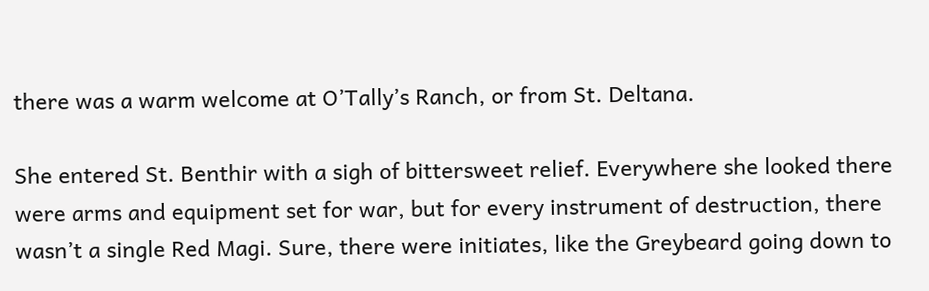there was a warm welcome at O’Tally’s Ranch, or from St. Deltana.

She entered St. Benthir with a sigh of bittersweet relief. Everywhere she looked there were arms and equipment set for war, but for every instrument of destruction, there wasn’t a single Red Magi. Sure, there were initiates, like the Greybeard going down to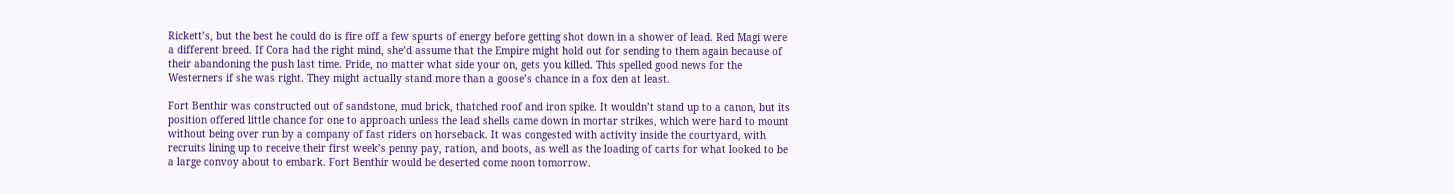Rickett’s, but the best he could do is fire off a few spurts of energy before getting shot down in a shower of lead. Red Magi were a different breed. If Cora had the right mind, she’d assume that the Empire might hold out for sending to them again because of their abandoning the push last time. Pride, no matter what side your on, gets you killed. This spelled good news for the Westerners if she was right. They might actually stand more than a goose’s chance in a fox den at least.

Fort Benthir was constructed out of sandstone, mud brick, thatched roof and iron spike. It wouldn’t stand up to a canon, but its position offered little chance for one to approach unless the lead shells came down in mortar strikes, which were hard to mount without being over run by a company of fast riders on horseback. It was congested with activity inside the courtyard, with recruits lining up to receive their first week’s penny pay, ration, and boots, as well as the loading of carts for what looked to be a large convoy about to embark. Fort Benthir would be deserted come noon tomorrow.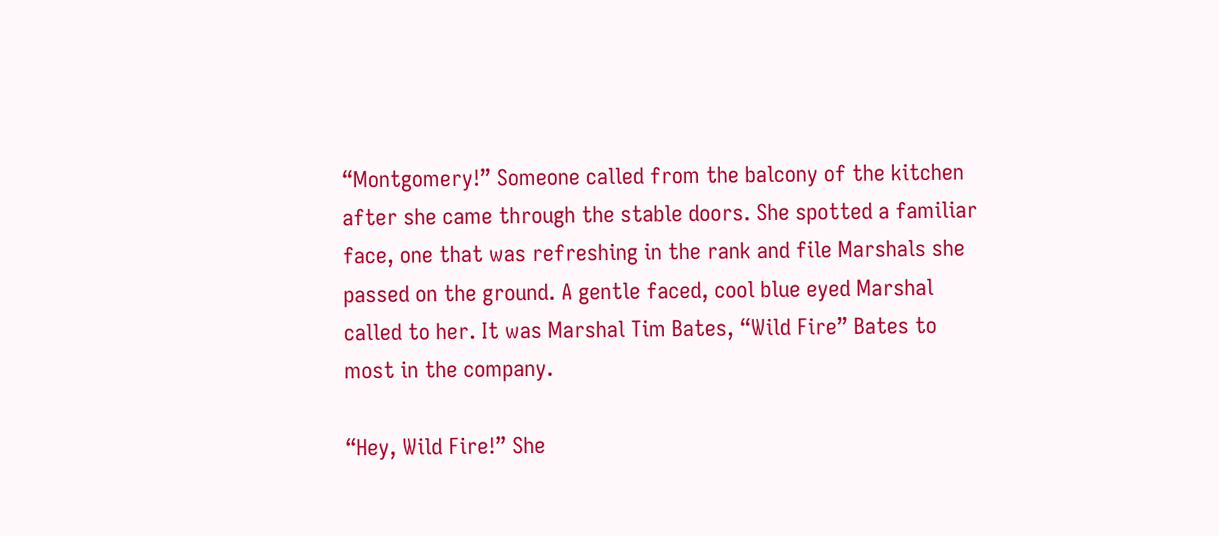“Montgomery!” Someone called from the balcony of the kitchen after she came through the stable doors. She spotted a familiar face, one that was refreshing in the rank and file Marshals she passed on the ground. A gentle faced, cool blue eyed Marshal called to her. It was Marshal Tim Bates, “Wild Fire” Bates to most in the company.

“Hey, Wild Fire!” She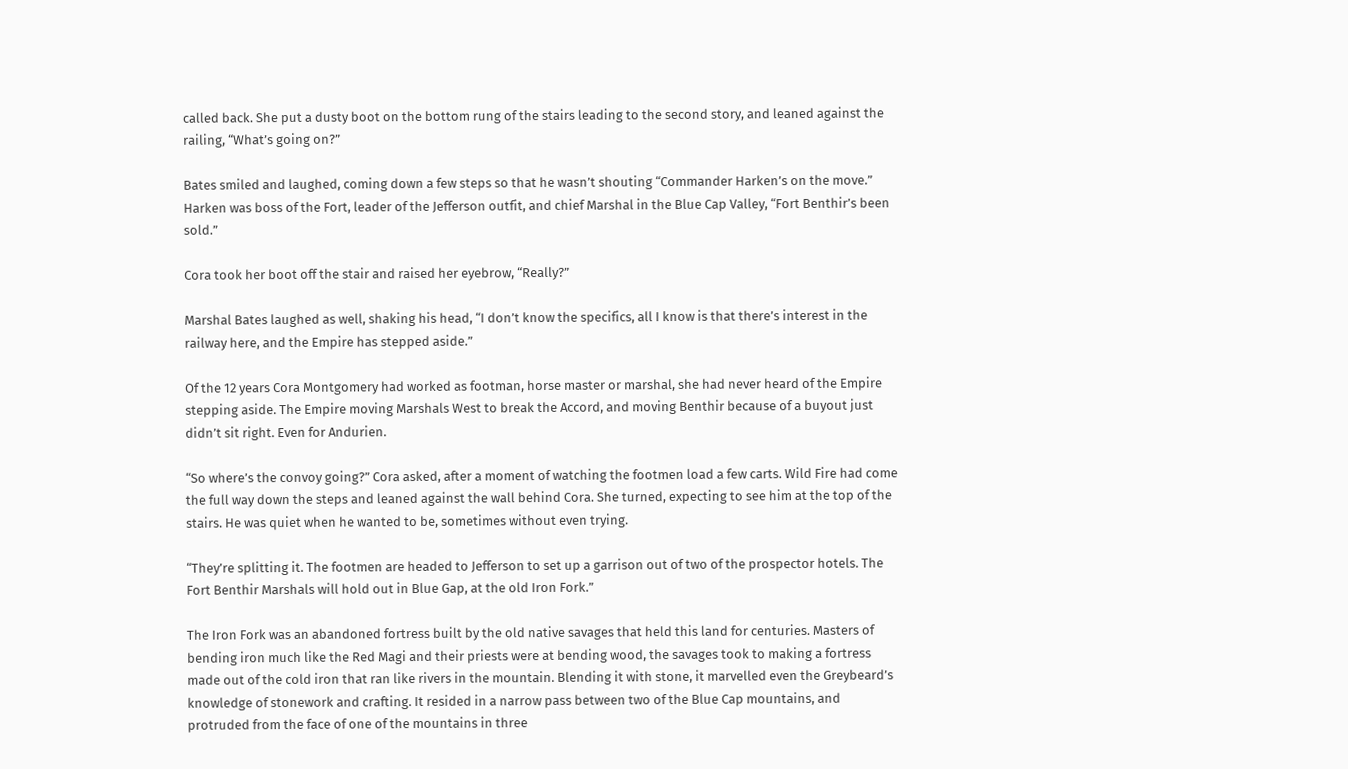called back. She put a dusty boot on the bottom rung of the stairs leading to the second story, and leaned against the railing, “What’s going on?”

Bates smiled and laughed, coming down a few steps so that he wasn’t shouting “Commander Harken’s on the move.” Harken was boss of the Fort, leader of the Jefferson outfit, and chief Marshal in the Blue Cap Valley, “Fort Benthir’s been sold.”

Cora took her boot off the stair and raised her eyebrow, “Really?”

Marshal Bates laughed as well, shaking his head, “I don’t know the specifics, all I know is that there’s interest in the railway here, and the Empire has stepped aside.”

Of the 12 years Cora Montgomery had worked as footman, horse master or marshal, she had never heard of the Empire stepping aside. The Empire moving Marshals West to break the Accord, and moving Benthir because of a buyout just didn’t sit right. Even for Andurien.

“So where’s the convoy going?” Cora asked, after a moment of watching the footmen load a few carts. Wild Fire had come the full way down the steps and leaned against the wall behind Cora. She turned, expecting to see him at the top of the stairs. He was quiet when he wanted to be, sometimes without even trying.

“They’re splitting it. The footmen are headed to Jefferson to set up a garrison out of two of the prospector hotels. The Fort Benthir Marshals will hold out in Blue Gap, at the old Iron Fork.”

The Iron Fork was an abandoned fortress built by the old native savages that held this land for centuries. Masters of bending iron much like the Red Magi and their priests were at bending wood, the savages took to making a fortress made out of the cold iron that ran like rivers in the mountain. Blending it with stone, it marvelled even the Greybeard’s knowledge of stonework and crafting. It resided in a narrow pass between two of the Blue Cap mountains, and protruded from the face of one of the mountains in three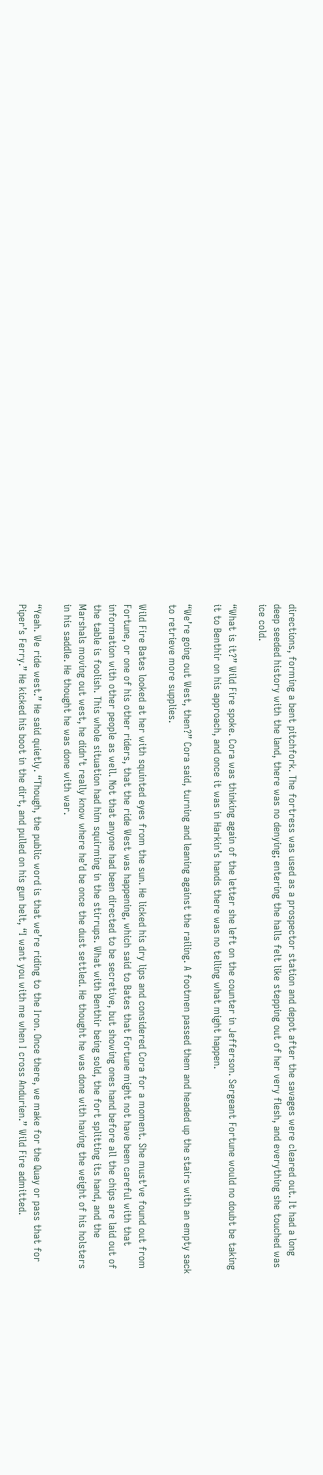directions, forming a bent pitchfork. The fortress was used as a prospector station and depot after the savages were cleared out. It had a long deep seeded history with the land, there was no denying; entering the halls felt like stepping out of her very flesh, and everything she touched was ice cold.

“What is it?” Wild Fire spoke. Cora was thinking again of the letter she left on the counter in Jefferson. Sergeant Fortune would no doubt be taking it to Benthir on his approach, and once it was in Harkin’s hands there was no telling what might happen.

“We’re going out West, then?” Cora said, turning and leaning against the railing. A footmen passed them and headed up the stairs with an empty sack to retrieve more supplies.

Wild Fire Bates looked at her with squinted eyes from the sun. He licked his dry lips and considered Cora for a moment. She must’ve found out from Fortune, or one of his other riders, that the ride West was happening, which said to Bates that Fortune might not have been careful with that information with other people as well. Not that anyone had been directed to be secretive, but showing ones hand before all the chips are laid out of the table is foolish. This whole situation had him squirming in the stirrups. What with Benthir being sold, the fort splitting its hand, and the Marshals moving out west, he didn’t really know where he’d be once the dust settled. He thought he was done with having the weight of his holsters in his saddle. He thought he was done with war.

“Yeah. We ride west.” He said quietly. “Though, the public word is that we’re riding to the Iron. Once there, we make for the Quay or pass that for Piper’s Ferry.” He kicked his boot in the dirt, and pulled on his gun belt, “I want you with me when I cross Andurien.” Wild Fire admitted.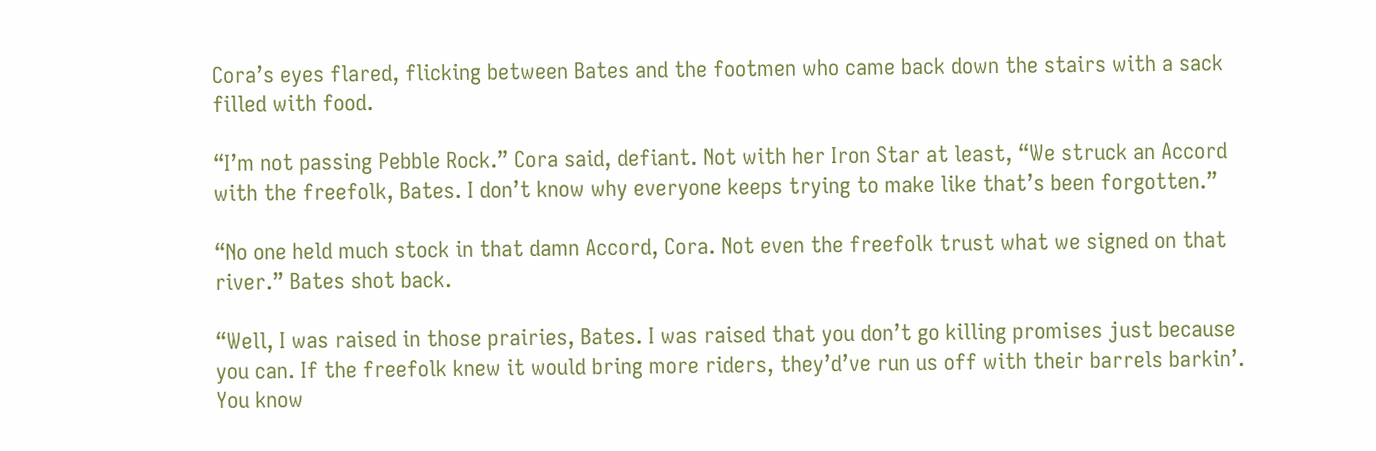Cora’s eyes flared, flicking between Bates and the footmen who came back down the stairs with a sack filled with food.

“I’m not passing Pebble Rock.” Cora said, defiant. Not with her Iron Star at least, “We struck an Accord with the freefolk, Bates. I don’t know why everyone keeps trying to make like that’s been forgotten.”

“No one held much stock in that damn Accord, Cora. Not even the freefolk trust what we signed on that river.” Bates shot back.

“Well, I was raised in those prairies, Bates. I was raised that you don’t go killing promises just because you can. If the freefolk knew it would bring more riders, they’d’ve run us off with their barrels barkin’. You know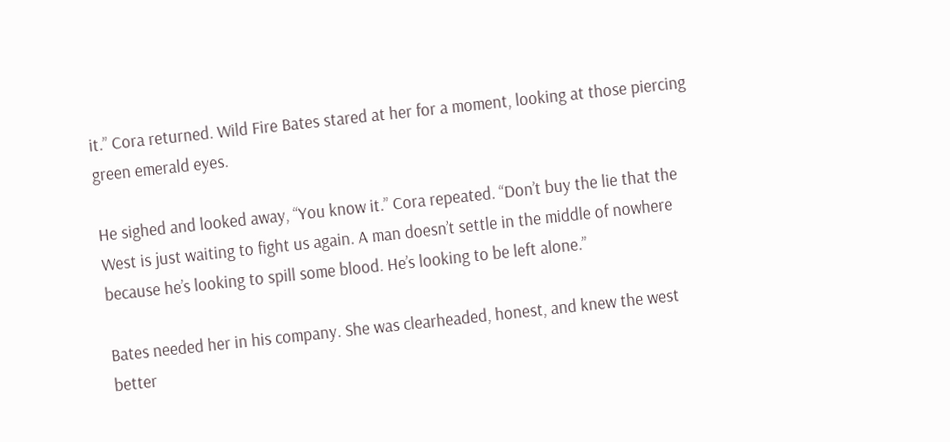it.” Cora returned. Wild Fire Bates stared at her for a moment, looking at those piercing green emerald eyes.

He sighed and looked away, “You know it.” Cora repeated. “Don’t buy the lie that the West is just waiting to fight us again. A man doesn’t settle in the middle of nowhere because he’s looking to spill some blood. He’s looking to be left alone.”

Bates needed her in his company. She was clearheaded, honest, and knew the west better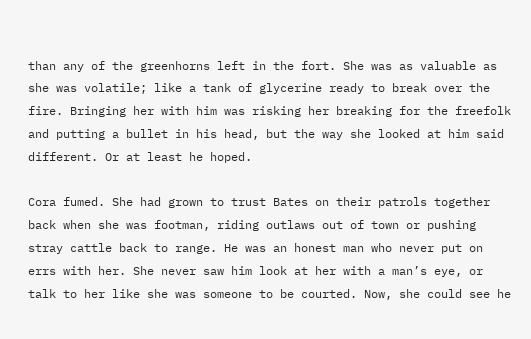than any of the greenhorns left in the fort. She was as valuable as she was volatile; like a tank of glycerine ready to break over the fire. Bringing her with him was risking her breaking for the freefolk and putting a bullet in his head, but the way she looked at him said different. Or at least he hoped.

Cora fumed. She had grown to trust Bates on their patrols together back when she was footman, riding outlaws out of town or pushing stray cattle back to range. He was an honest man who never put on errs with her. She never saw him look at her with a man’s eye, or talk to her like she was someone to be courted. Now, she could see he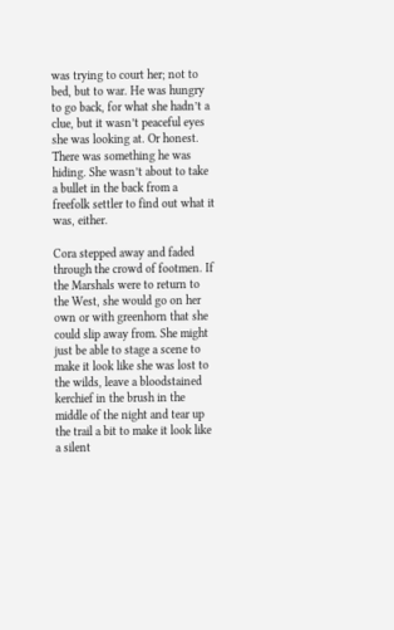was trying to court her; not to bed, but to war. He was hungry to go back, for what she hadn’t a clue, but it wasn’t peaceful eyes she was looking at. Or honest. There was something he was hiding. She wasn’t about to take a bullet in the back from a freefolk settler to find out what it was, either.

Cora stepped away and faded through the crowd of footmen. If the Marshals were to return to the West, she would go on her own or with greenhorn that she could slip away from. She might just be able to stage a scene to make it look like she was lost to the wilds, leave a bloodstained kerchief in the brush in the middle of the night and tear up the trail a bit to make it look like a silent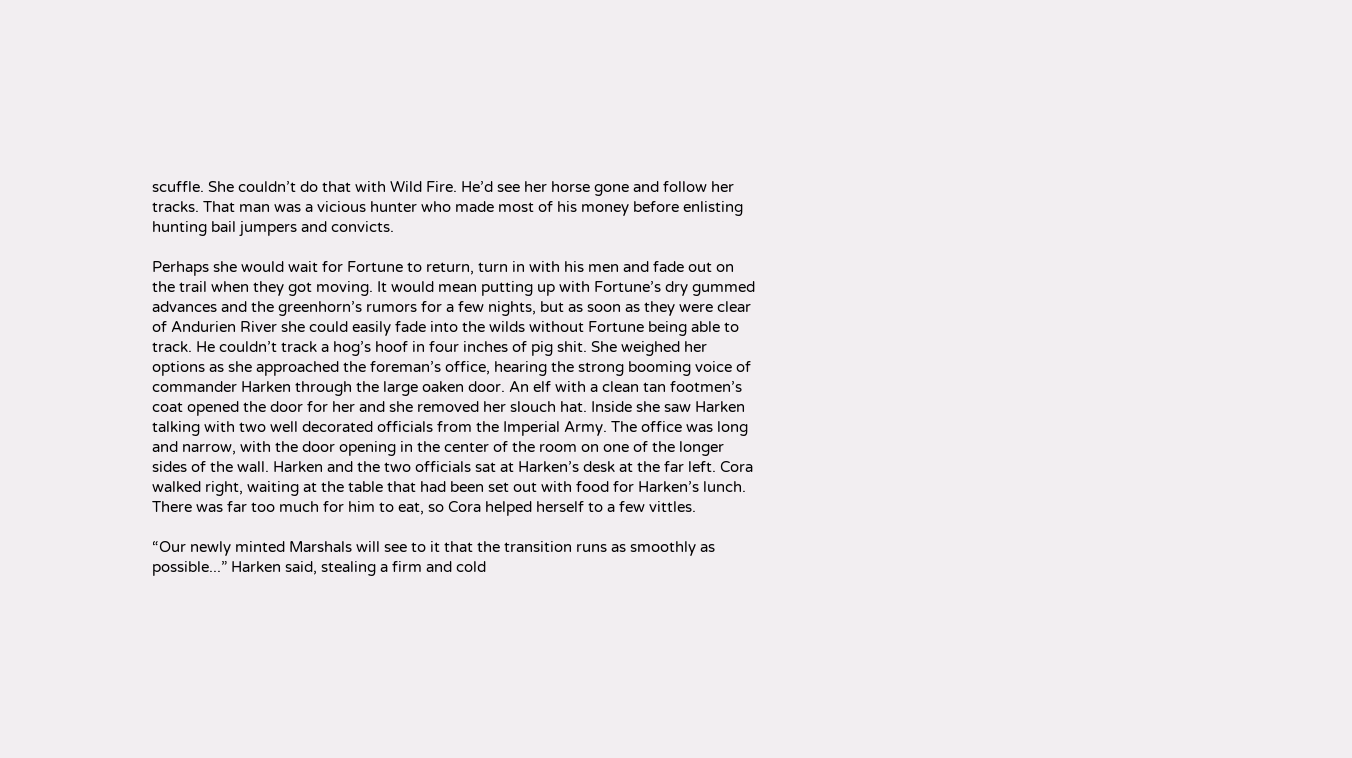scuffle. She couldn’t do that with Wild Fire. He’d see her horse gone and follow her tracks. That man was a vicious hunter who made most of his money before enlisting hunting bail jumpers and convicts.

Perhaps she would wait for Fortune to return, turn in with his men and fade out on the trail when they got moving. It would mean putting up with Fortune’s dry gummed advances and the greenhorn’s rumors for a few nights, but as soon as they were clear of Andurien River she could easily fade into the wilds without Fortune being able to track. He couldn’t track a hog’s hoof in four inches of pig shit. She weighed her options as she approached the foreman’s office, hearing the strong booming voice of commander Harken through the large oaken door. An elf with a clean tan footmen’s coat opened the door for her and she removed her slouch hat. Inside she saw Harken talking with two well decorated officials from the Imperial Army. The office was long and narrow, with the door opening in the center of the room on one of the longer sides of the wall. Harken and the two officials sat at Harken’s desk at the far left. Cora walked right, waiting at the table that had been set out with food for Harken’s lunch. There was far too much for him to eat, so Cora helped herself to a few vittles.

“Our newly minted Marshals will see to it that the transition runs as smoothly as possible...” Harken said, stealing a firm and cold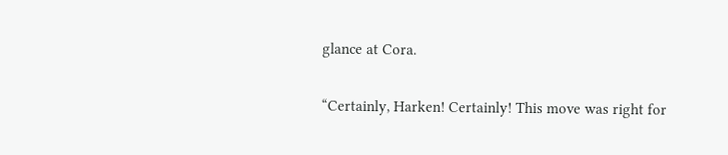glance at Cora.

“Certainly, Harken! Certainly! This move was right for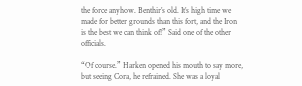the force anyhow. Benthir’s old. It’s high time we made for better grounds than this fort, and the Iron is the best we can think of!” Said one of the other officials.

“Of course.” Harken opened his mouth to say more, but seeing Cora, he refrained. She was a loyal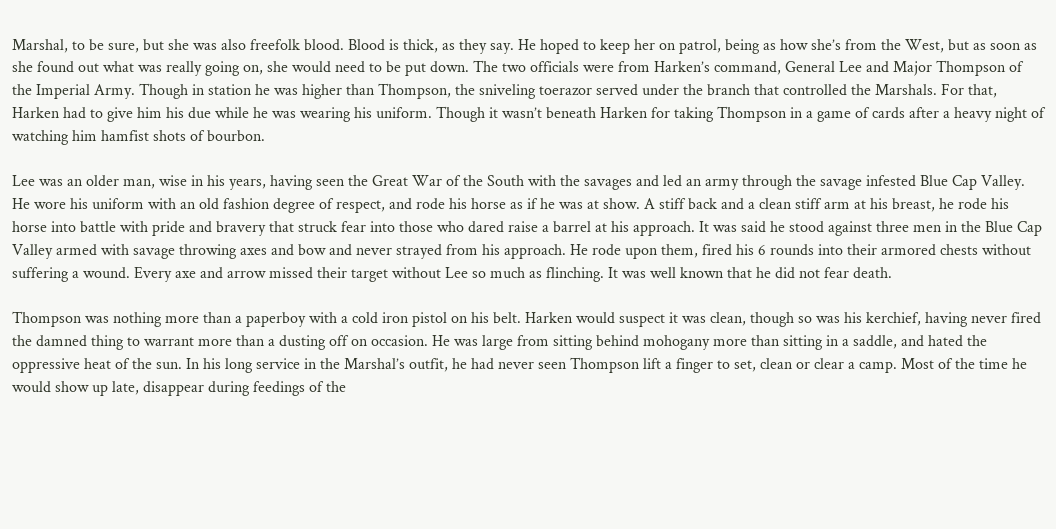Marshal, to be sure, but she was also freefolk blood. Blood is thick, as they say. He hoped to keep her on patrol, being as how she’s from the West, but as soon as she found out what was really going on, she would need to be put down. The two officials were from Harken’s command, General Lee and Major Thompson of the Imperial Army. Though in station he was higher than Thompson, the sniveling toerazor served under the branch that controlled the Marshals. For that, Harken had to give him his due while he was wearing his uniform. Though it wasn’t beneath Harken for taking Thompson in a game of cards after a heavy night of watching him hamfist shots of bourbon.

Lee was an older man, wise in his years, having seen the Great War of the South with the savages and led an army through the savage infested Blue Cap Valley. He wore his uniform with an old fashion degree of respect, and rode his horse as if he was at show. A stiff back and a clean stiff arm at his breast, he rode his horse into battle with pride and bravery that struck fear into those who dared raise a barrel at his approach. It was said he stood against three men in the Blue Cap Valley armed with savage throwing axes and bow and never strayed from his approach. He rode upon them, fired his 6 rounds into their armored chests without suffering a wound. Every axe and arrow missed their target without Lee so much as flinching. It was well known that he did not fear death.

Thompson was nothing more than a paperboy with a cold iron pistol on his belt. Harken would suspect it was clean, though so was his kerchief, having never fired the damned thing to warrant more than a dusting off on occasion. He was large from sitting behind mohogany more than sitting in a saddle, and hated the oppressive heat of the sun. In his long service in the Marshal’s outfit, he had never seen Thompson lift a finger to set, clean or clear a camp. Most of the time he would show up late, disappear during feedings of the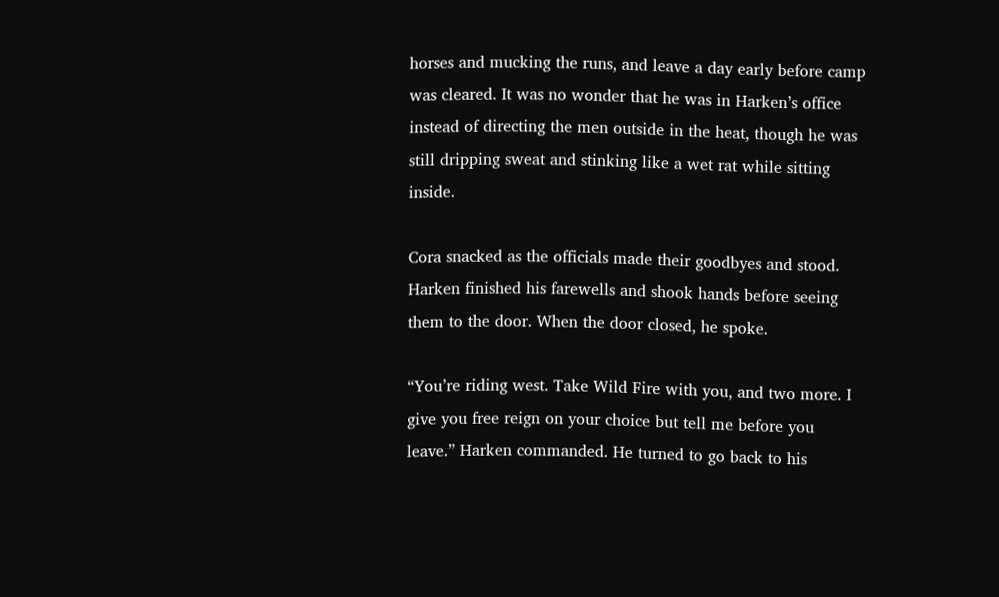horses and mucking the runs, and leave a day early before camp was cleared. It was no wonder that he was in Harken’s office instead of directing the men outside in the heat, though he was still dripping sweat and stinking like a wet rat while sitting inside.

Cora snacked as the officials made their goodbyes and stood. Harken finished his farewells and shook hands before seeing them to the door. When the door closed, he spoke.

“You’re riding west. Take Wild Fire with you, and two more. I give you free reign on your choice but tell me before you leave.” Harken commanded. He turned to go back to his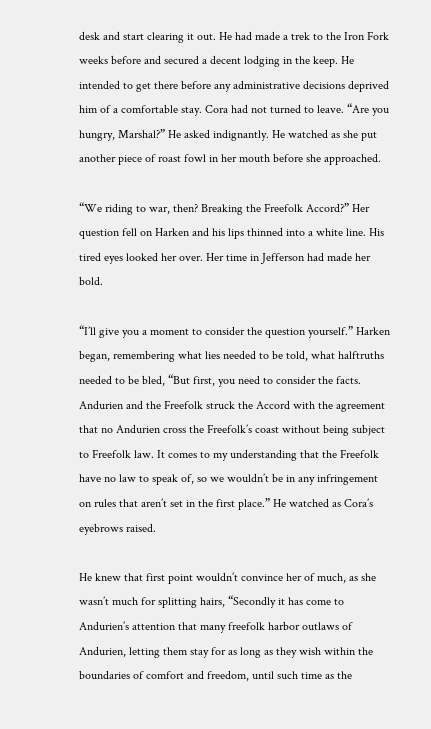desk and start clearing it out. He had made a trek to the Iron Fork weeks before and secured a decent lodging in the keep. He intended to get there before any administrative decisions deprived him of a comfortable stay. Cora had not turned to leave. “Are you hungry, Marshal?” He asked indignantly. He watched as she put another piece of roast fowl in her mouth before she approached.

“We riding to war, then? Breaking the Freefolk Accord?” Her question fell on Harken and his lips thinned into a white line. His tired eyes looked her over. Her time in Jefferson had made her bold.

“I’ll give you a moment to consider the question yourself.” Harken began, remembering what lies needed to be told, what halftruths needed to be bled, “But first, you need to consider the facts. Andurien and the Freefolk struck the Accord with the agreement that no Andurien cross the Freefolk’s coast without being subject to Freefolk law. It comes to my understanding that the Freefolk have no law to speak of, so we wouldn’t be in any infringement on rules that aren’t set in the first place.” He watched as Cora’s eyebrows raised.

He knew that first point wouldn’t convince her of much, as she wasn’t much for splitting hairs, “Secondly it has come to Andurien’s attention that many freefolk harbor outlaws of Andurien, letting them stay for as long as they wish within the boundaries of comfort and freedom, until such time as the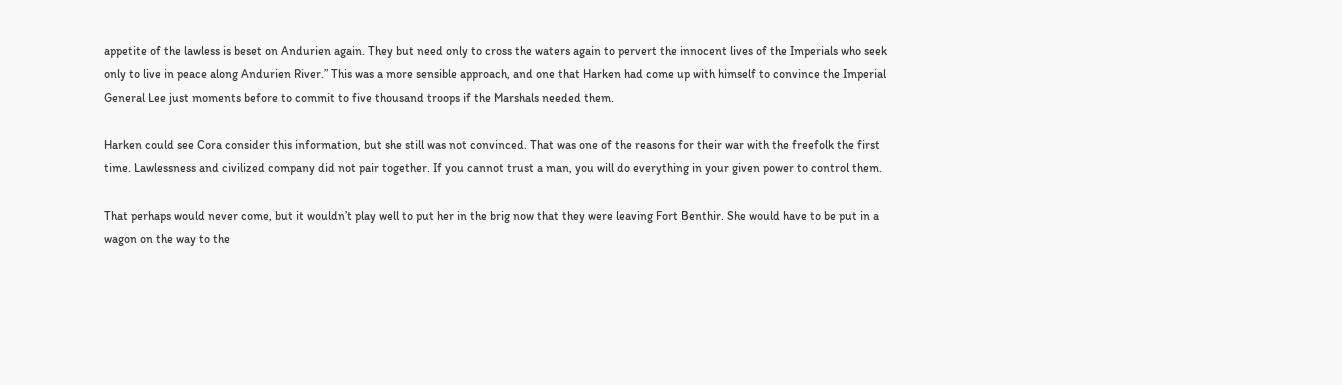appetite of the lawless is beset on Andurien again. They but need only to cross the waters again to pervert the innocent lives of the Imperials who seek only to live in peace along Andurien River.” This was a more sensible approach, and one that Harken had come up with himself to convince the Imperial General Lee just moments before to commit to five thousand troops if the Marshals needed them.

Harken could see Cora consider this information, but she still was not convinced. That was one of the reasons for their war with the freefolk the first time. Lawlessness and civilized company did not pair together. If you cannot trust a man, you will do everything in your given power to control them.

That perhaps would never come, but it wouldn’t play well to put her in the brig now that they were leaving Fort Benthir. She would have to be put in a wagon on the way to the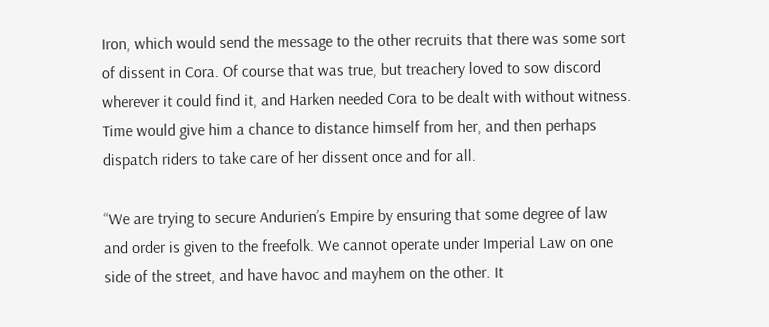Iron, which would send the message to the other recruits that there was some sort of dissent in Cora. Of course that was true, but treachery loved to sow discord wherever it could find it, and Harken needed Cora to be dealt with without witness. Time would give him a chance to distance himself from her, and then perhaps dispatch riders to take care of her dissent once and for all.

“We are trying to secure Andurien’s Empire by ensuring that some degree of law and order is given to the freefolk. We cannot operate under Imperial Law on one side of the street, and have havoc and mayhem on the other. It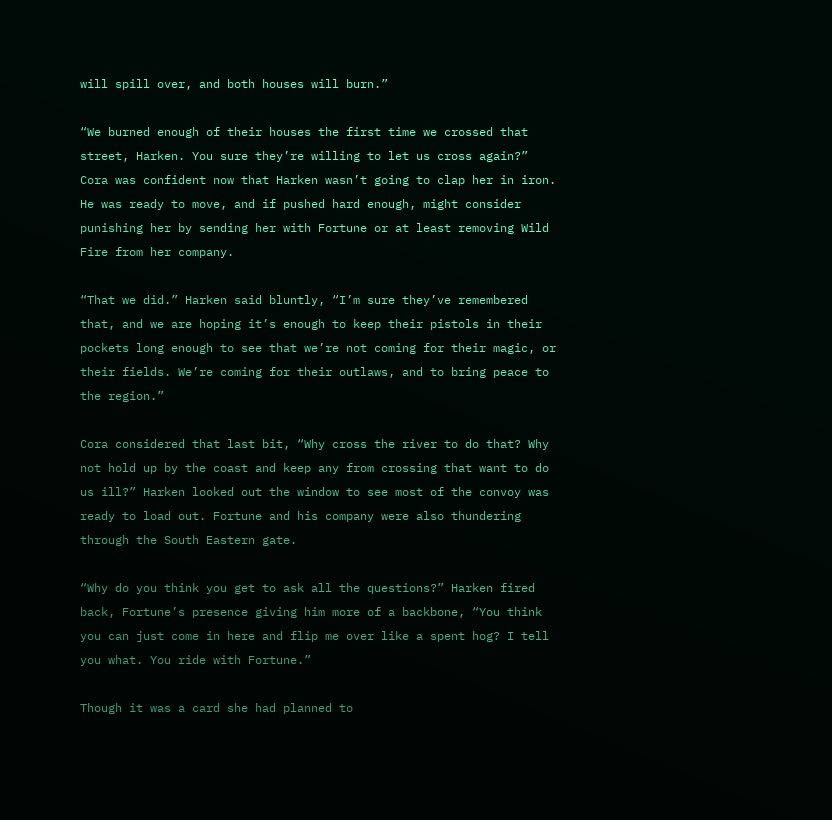will spill over, and both houses will burn.”

“We burned enough of their houses the first time we crossed that street, Harken. You sure they’re willing to let us cross again?” Cora was confident now that Harken wasn’t going to clap her in iron. He was ready to move, and if pushed hard enough, might consider punishing her by sending her with Fortune or at least removing Wild Fire from her company.

“That we did.” Harken said bluntly, “I’m sure they’ve remembered that, and we are hoping it’s enough to keep their pistols in their pockets long enough to see that we’re not coming for their magic, or their fields. We’re coming for their outlaws, and to bring peace to the region.”

Cora considered that last bit, “Why cross the river to do that? Why not hold up by the coast and keep any from crossing that want to do us ill?” Harken looked out the window to see most of the convoy was ready to load out. Fortune and his company were also thundering through the South Eastern gate.

“Why do you think you get to ask all the questions?” Harken fired back, Fortune’s presence giving him more of a backbone, “You think you can just come in here and flip me over like a spent hog? I tell you what. You ride with Fortune.”

Though it was a card she had planned to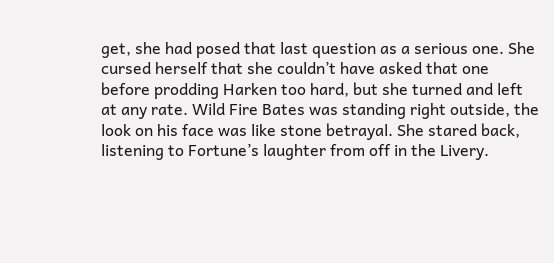get, she had posed that last question as a serious one. She cursed herself that she couldn’t have asked that one before prodding Harken too hard, but she turned and left at any rate. Wild Fire Bates was standing right outside, the look on his face was like stone betrayal. She stared back, listening to Fortune’s laughter from off in the Livery.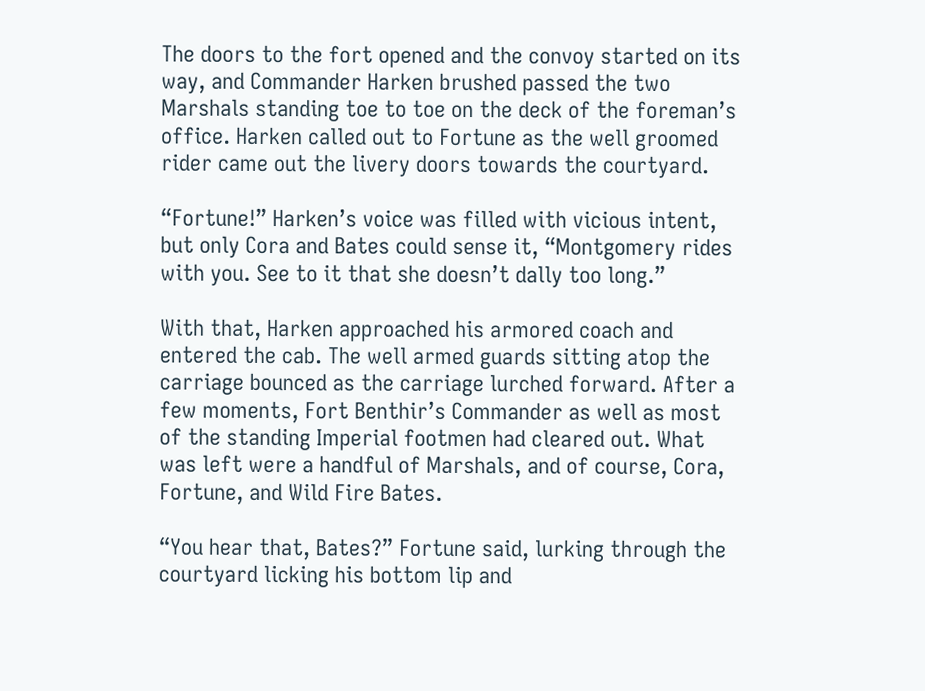The doors to the fort opened and the convoy started on its way, and Commander Harken brushed passed the two Marshals standing toe to toe on the deck of the foreman’s office. Harken called out to Fortune as the well groomed rider came out the livery doors towards the courtyard.

“Fortune!” Harken’s voice was filled with vicious intent, but only Cora and Bates could sense it, “Montgomery rides with you. See to it that she doesn’t dally too long.”

With that, Harken approached his armored coach and entered the cab. The well armed guards sitting atop the carriage bounced as the carriage lurched forward. After a few moments, Fort Benthir’s Commander as well as most of the standing Imperial footmen had cleared out. What was left were a handful of Marshals, and of course, Cora, Fortune, and Wild Fire Bates.

“You hear that, Bates?” Fortune said, lurking through the courtyard licking his bottom lip and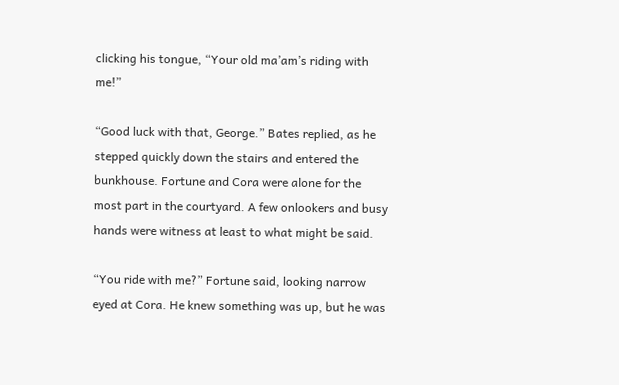clicking his tongue, “Your old ma’am’s riding with me!”

“Good luck with that, George.” Bates replied, as he stepped quickly down the stairs and entered the bunkhouse. Fortune and Cora were alone for the most part in the courtyard. A few onlookers and busy hands were witness at least to what might be said.

“You ride with me?” Fortune said, looking narrow eyed at Cora. He knew something was up, but he was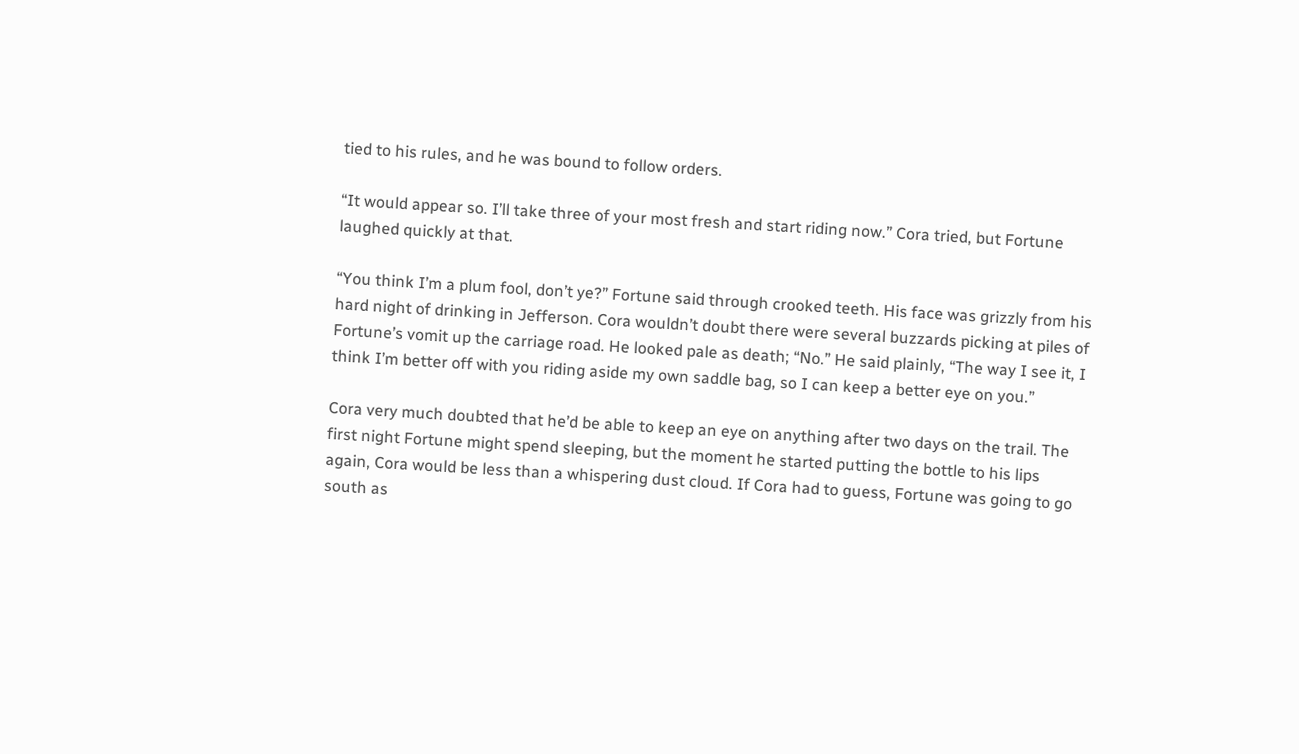tied to his rules, and he was bound to follow orders.

“It would appear so. I’ll take three of your most fresh and start riding now.” Cora tried, but Fortune laughed quickly at that.

“You think I’m a plum fool, don’t ye?” Fortune said through crooked teeth. His face was grizzly from his hard night of drinking in Jefferson. Cora wouldn’t doubt there were several buzzards picking at piles of Fortune’s vomit up the carriage road. He looked pale as death; “No.” He said plainly, “The way I see it, I think I’m better off with you riding aside my own saddle bag, so I can keep a better eye on you.”

Cora very much doubted that he’d be able to keep an eye on anything after two days on the trail. The first night Fortune might spend sleeping, but the moment he started putting the bottle to his lips again, Cora would be less than a whispering dust cloud. If Cora had to guess, Fortune was going to go south as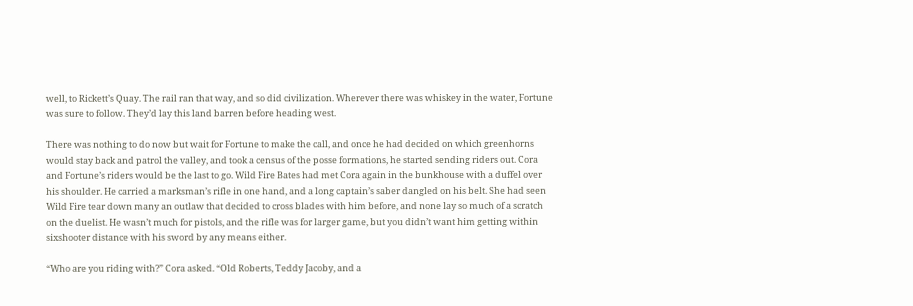well, to Rickett’s Quay. The rail ran that way, and so did civilization. Wherever there was whiskey in the water, Fortune was sure to follow. They’d lay this land barren before heading west.

There was nothing to do now but wait for Fortune to make the call, and once he had decided on which greenhorns would stay back and patrol the valley, and took a census of the posse formations, he started sending riders out. Cora and Fortune’s riders would be the last to go. Wild Fire Bates had met Cora again in the bunkhouse with a duffel over his shoulder. He carried a marksman’s rifle in one hand, and a long captain’s saber dangled on his belt. She had seen Wild Fire tear down many an outlaw that decided to cross blades with him before, and none lay so much of a scratch on the duelist. He wasn’t much for pistols, and the rifle was for larger game, but you didn’t want him getting within sixshooter distance with his sword by any means either.

“Who are you riding with?” Cora asked. “Old Roberts, Teddy Jacoby, and a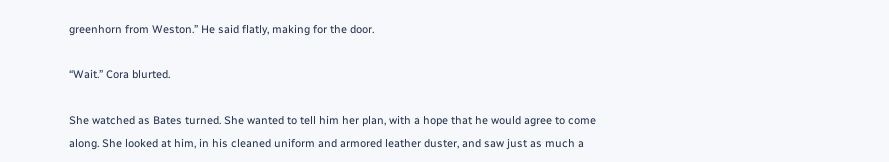greenhorn from Weston.” He said flatly, making for the door.

“Wait.” Cora blurted.

She watched as Bates turned. She wanted to tell him her plan, with a hope that he would agree to come along. She looked at him, in his cleaned uniform and armored leather duster, and saw just as much a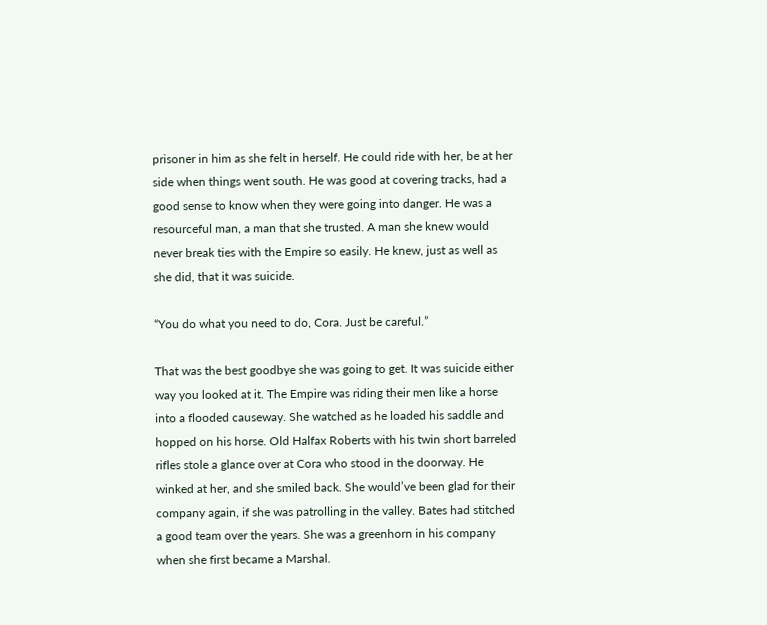prisoner in him as she felt in herself. He could ride with her, be at her side when things went south. He was good at covering tracks, had a good sense to know when they were going into danger. He was a resourceful man, a man that she trusted. A man she knew would never break ties with the Empire so easily. He knew, just as well as she did, that it was suicide.

“You do what you need to do, Cora. Just be careful.”

That was the best goodbye she was going to get. It was suicide either way you looked at it. The Empire was riding their men like a horse into a flooded causeway. She watched as he loaded his saddle and hopped on his horse. Old Halfax Roberts with his twin short barreled rifles stole a glance over at Cora who stood in the doorway. He winked at her, and she smiled back. She would’ve been glad for their company again, if she was patrolling in the valley. Bates had stitched a good team over the years. She was a greenhorn in his company when she first became a Marshal.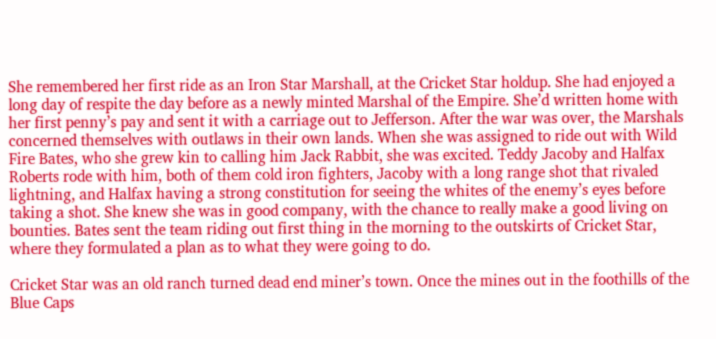She remembered her first ride as an Iron Star Marshall, at the Cricket Star holdup. She had enjoyed a long day of respite the day before as a newly minted Marshal of the Empire. She’d written home with her first penny’s pay and sent it with a carriage out to Jefferson. After the war was over, the Marshals concerned themselves with outlaws in their own lands. When she was assigned to ride out with Wild Fire Bates, who she grew kin to calling him Jack Rabbit, she was excited. Teddy Jacoby and Halfax Roberts rode with him, both of them cold iron fighters, Jacoby with a long range shot that rivaled lightning, and Halfax having a strong constitution for seeing the whites of the enemy’s eyes before taking a shot. She knew she was in good company, with the chance to really make a good living on bounties. Bates sent the team riding out first thing in the morning to the outskirts of Cricket Star, where they formulated a plan as to what they were going to do.

Cricket Star was an old ranch turned dead end miner’s town. Once the mines out in the foothills of the Blue Caps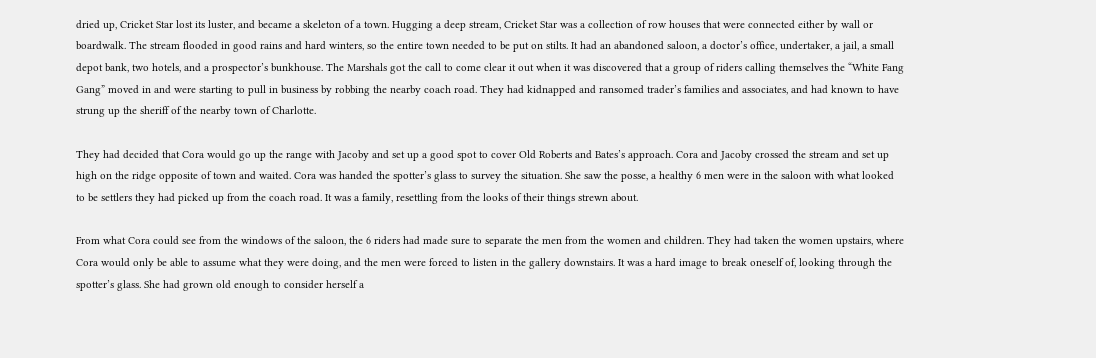dried up, Cricket Star lost its luster, and became a skeleton of a town. Hugging a deep stream, Cricket Star was a collection of row houses that were connected either by wall or boardwalk. The stream flooded in good rains and hard winters, so the entire town needed to be put on stilts. It had an abandoned saloon, a doctor’s office, undertaker, a jail, a small depot bank, two hotels, and a prospector’s bunkhouse. The Marshals got the call to come clear it out when it was discovered that a group of riders calling themselves the “White Fang Gang” moved in and were starting to pull in business by robbing the nearby coach road. They had kidnapped and ransomed trader’s families and associates, and had known to have strung up the sheriff of the nearby town of Charlotte.

They had decided that Cora would go up the range with Jacoby and set up a good spot to cover Old Roberts and Bates’s approach. Cora and Jacoby crossed the stream and set up high on the ridge opposite of town and waited. Cora was handed the spotter’s glass to survey the situation. She saw the posse, a healthy 6 men were in the saloon with what looked to be settlers they had picked up from the coach road. It was a family, resettling from the looks of their things strewn about.

From what Cora could see from the windows of the saloon, the 6 riders had made sure to separate the men from the women and children. They had taken the women upstairs, where Cora would only be able to assume what they were doing, and the men were forced to listen in the gallery downstairs. It was a hard image to break oneself of, looking through the spotter’s glass. She had grown old enough to consider herself a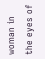woman in the eyes of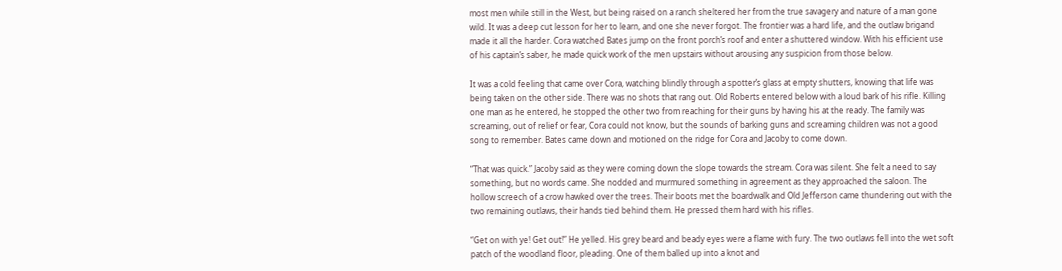most men while still in the West, but being raised on a ranch sheltered her from the true savagery and nature of a man gone wild. It was a deep cut lesson for her to learn, and one she never forgot. The frontier was a hard life, and the outlaw brigand made it all the harder. Cora watched Bates jump on the front porch’s roof and enter a shuttered window. With his efficient use of his captain’s saber, he made quick work of the men upstairs without arousing any suspicion from those below.

It was a cold feeling that came over Cora, watching blindly through a spotter’s glass at empty shutters, knowing that life was being taken on the other side. There was no shots that rang out. Old Roberts entered below with a loud bark of his rifle. Killing one man as he entered, he stopped the other two from reaching for their guns by having his at the ready. The family was screaming, out of relief or fear, Cora could not know, but the sounds of barking guns and screaming children was not a good song to remember. Bates came down and motioned on the ridge for Cora and Jacoby to come down.

“That was quick.” Jacoby said as they were coming down the slope towards the stream. Cora was silent. She felt a need to say something, but no words came. She nodded and murmured something in agreement as they approached the saloon. The hollow screech of a crow hawked over the trees. Their boots met the boardwalk and Old Jefferson came thundering out with the two remaining outlaws, their hands tied behind them. He pressed them hard with his rifles.

“Get on with ye! Get out!” He yelled. His grey beard and beady eyes were a flame with fury. The two outlaws fell into the wet soft patch of the woodland floor, pleading. One of them balled up into a knot and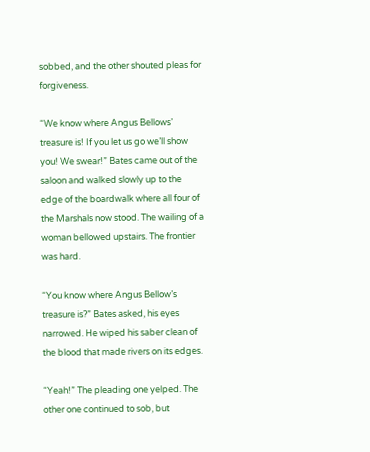sobbed, and the other shouted pleas for forgiveness.

“We know where Angus Bellows’ treasure is! If you let us go we’ll show you! We swear!” Bates came out of the saloon and walked slowly up to the edge of the boardwalk where all four of the Marshals now stood. The wailing of a woman bellowed upstairs. The frontier was hard.

“You know where Angus Bellow’s treasure is?” Bates asked, his eyes narrowed. He wiped his saber clean of the blood that made rivers on its edges.

“Yeah!” The pleading one yelped. The other one continued to sob, but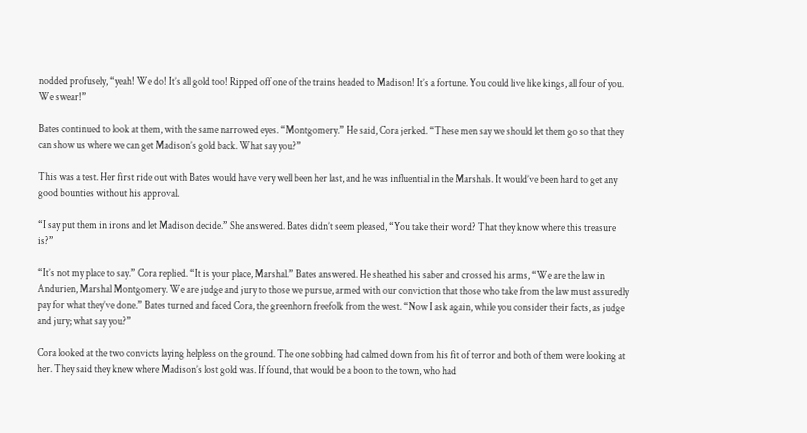nodded profusely, “yeah! We do! It’s all gold too! Ripped off one of the trains headed to Madison! It’s a fortune. You could live like kings, all four of you. We swear!”

Bates continued to look at them, with the same narrowed eyes. “Montgomery.” He said, Cora jerked. “These men say we should let them go so that they can show us where we can get Madison’s gold back. What say you?”

This was a test. Her first ride out with Bates would have very well been her last, and he was influential in the Marshals. It would’ve been hard to get any good bounties without his approval.

“I say put them in irons and let Madison decide.” She answered. Bates didn’t seem pleased, “You take their word? That they know where this treasure is?”

“It’s not my place to say.” Cora replied. “It is your place, Marshal.” Bates answered. He sheathed his saber and crossed his arms, “We are the law in Andurien, Marshal Montgomery. We are judge and jury to those we pursue, armed with our conviction that those who take from the law must assuredly pay for what they’ve done.” Bates turned and faced Cora, the greenhorn freefolk from the west. “Now I ask again, while you consider their facts, as judge and jury; what say you?”

Cora looked at the two convicts laying helpless on the ground. The one sobbing had calmed down from his fit of terror and both of them were looking at her. They said they knew where Madison’s lost gold was. If found, that would be a boon to the town, who had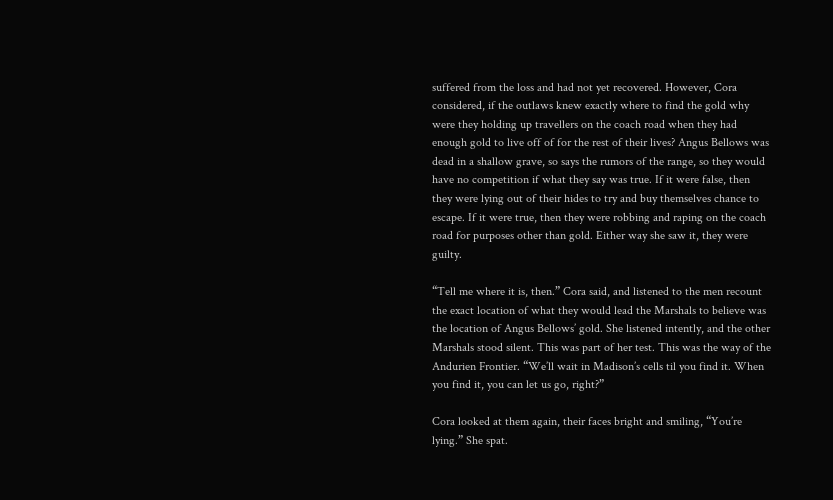suffered from the loss and had not yet recovered. However, Cora considered, if the outlaws knew exactly where to find the gold why were they holding up travellers on the coach road when they had enough gold to live off of for the rest of their lives? Angus Bellows was dead in a shallow grave, so says the rumors of the range, so they would have no competition if what they say was true. If it were false, then they were lying out of their hides to try and buy themselves chance to escape. If it were true, then they were robbing and raping on the coach road for purposes other than gold. Either way she saw it, they were guilty.

“Tell me where it is, then.” Cora said, and listened to the men recount the exact location of what they would lead the Marshals to believe was the location of Angus Bellows’ gold. She listened intently, and the other Marshals stood silent. This was part of her test. This was the way of the Andurien Frontier. “We’ll wait in Madison’s cells til you find it. When you find it, you can let us go, right?”

Cora looked at them again, their faces bright and smiling, “You’re lying.” She spat.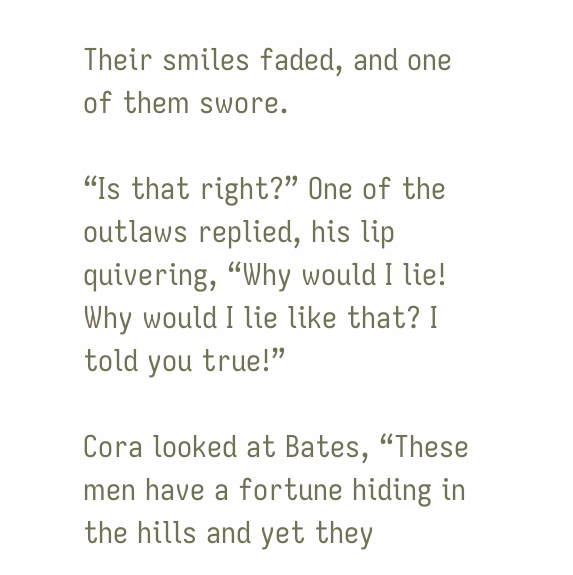Their smiles faded, and one of them swore.

“Is that right?” One of the outlaws replied, his lip quivering, “Why would I lie! Why would I lie like that? I told you true!”

Cora looked at Bates, “These men have a fortune hiding in the hills and yet they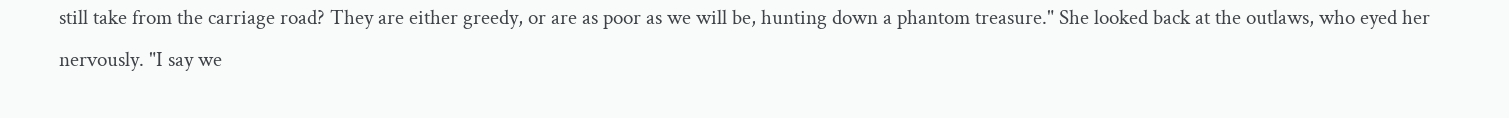still take from the carriage road? They are either greedy, or are as poor as we will be, hunting down a phantom treasure." She looked back at the outlaws, who eyed her nervously. "I say we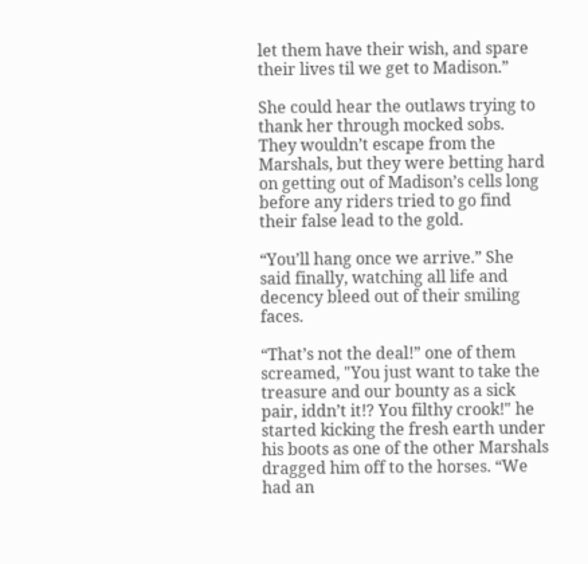let them have their wish, and spare their lives til we get to Madison.”

She could hear the outlaws trying to thank her through mocked sobs. They wouldn’t escape from the Marshals, but they were betting hard on getting out of Madison’s cells long before any riders tried to go find their false lead to the gold.

“You’ll hang once we arrive.” She said finally, watching all life and decency bleed out of their smiling faces.

“That’s not the deal!” one of them screamed, "You just want to take the treasure and our bounty as a sick pair, iddn’t it!? You filthy crook!" he started kicking the fresh earth under his boots as one of the other Marshals dragged him off to the horses. “We had an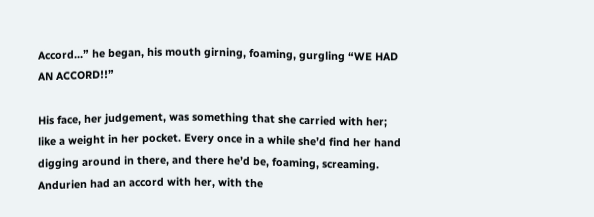Accord...” he began, his mouth girning, foaming, gurgling “WE HAD AN ACCORD!!”

His face, her judgement, was something that she carried with her; like a weight in her pocket. Every once in a while she’d find her hand digging around in there, and there he’d be, foaming, screaming. Andurien had an accord with her, with the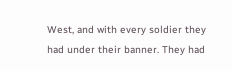West, and with every soldier they had under their banner. They had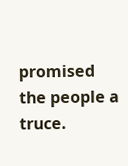promised the people a truce.